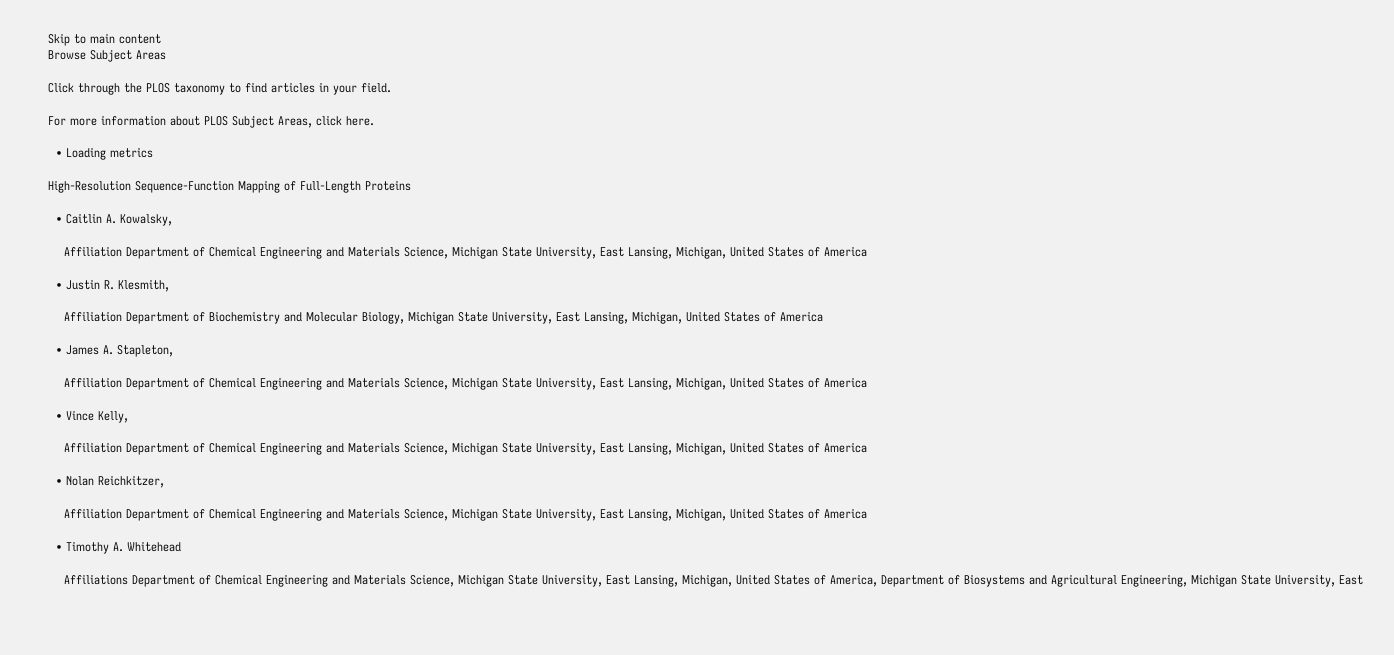Skip to main content
Browse Subject Areas

Click through the PLOS taxonomy to find articles in your field.

For more information about PLOS Subject Areas, click here.

  • Loading metrics

High-Resolution Sequence-Function Mapping of Full-Length Proteins

  • Caitlin A. Kowalsky,

    Affiliation Department of Chemical Engineering and Materials Science, Michigan State University, East Lansing, Michigan, United States of America

  • Justin R. Klesmith,

    Affiliation Department of Biochemistry and Molecular Biology, Michigan State University, East Lansing, Michigan, United States of America

  • James A. Stapleton,

    Affiliation Department of Chemical Engineering and Materials Science, Michigan State University, East Lansing, Michigan, United States of America

  • Vince Kelly,

    Affiliation Department of Chemical Engineering and Materials Science, Michigan State University, East Lansing, Michigan, United States of America

  • Nolan Reichkitzer,

    Affiliation Department of Chemical Engineering and Materials Science, Michigan State University, East Lansing, Michigan, United States of America

  • Timothy A. Whitehead

    Affiliations Department of Chemical Engineering and Materials Science, Michigan State University, East Lansing, Michigan, United States of America, Department of Biosystems and Agricultural Engineering, Michigan State University, East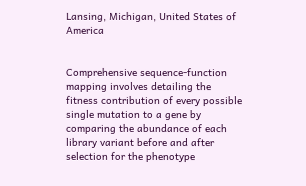Lansing, Michigan, United States of America


Comprehensive sequence-function mapping involves detailing the fitness contribution of every possible single mutation to a gene by comparing the abundance of each library variant before and after selection for the phenotype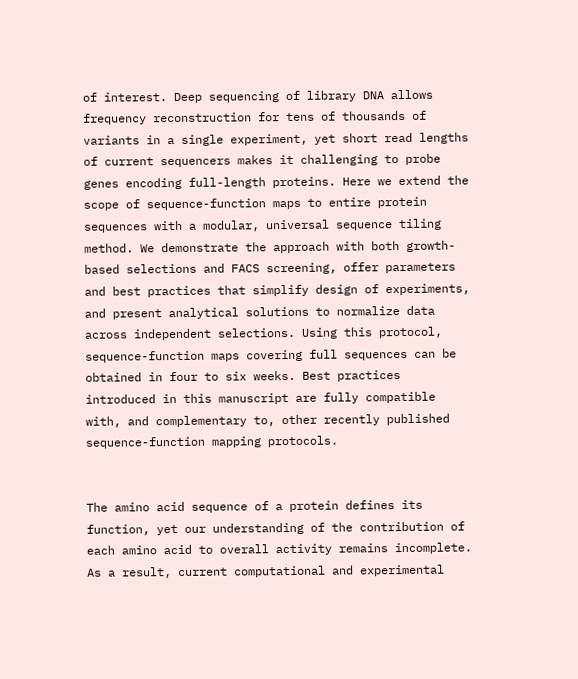of interest. Deep sequencing of library DNA allows frequency reconstruction for tens of thousands of variants in a single experiment, yet short read lengths of current sequencers makes it challenging to probe genes encoding full-length proteins. Here we extend the scope of sequence-function maps to entire protein sequences with a modular, universal sequence tiling method. We demonstrate the approach with both growth-based selections and FACS screening, offer parameters and best practices that simplify design of experiments, and present analytical solutions to normalize data across independent selections. Using this protocol, sequence-function maps covering full sequences can be obtained in four to six weeks. Best practices introduced in this manuscript are fully compatible with, and complementary to, other recently published sequence-function mapping protocols.


The amino acid sequence of a protein defines its function, yet our understanding of the contribution of each amino acid to overall activity remains incomplete. As a result, current computational and experimental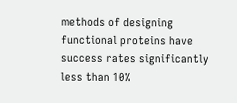methods of designing functional proteins have success rates significantly less than 10%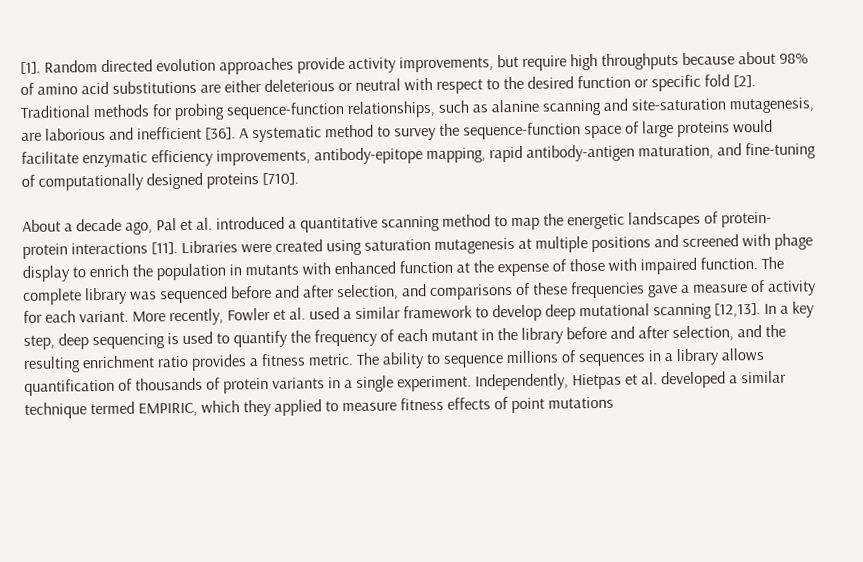[1]. Random directed evolution approaches provide activity improvements, but require high throughputs because about 98% of amino acid substitutions are either deleterious or neutral with respect to the desired function or specific fold [2]. Traditional methods for probing sequence-function relationships, such as alanine scanning and site-saturation mutagenesis, are laborious and inefficient [36]. A systematic method to survey the sequence-function space of large proteins would facilitate enzymatic efficiency improvements, antibody-epitope mapping, rapid antibody-antigen maturation, and fine-tuning of computationally designed proteins [710].

About a decade ago, Pal et al. introduced a quantitative scanning method to map the energetic landscapes of protein-protein interactions [11]. Libraries were created using saturation mutagenesis at multiple positions and screened with phage display to enrich the population in mutants with enhanced function at the expense of those with impaired function. The complete library was sequenced before and after selection, and comparisons of these frequencies gave a measure of activity for each variant. More recently, Fowler et al. used a similar framework to develop deep mutational scanning [12,13]. In a key step, deep sequencing is used to quantify the frequency of each mutant in the library before and after selection, and the resulting enrichment ratio provides a fitness metric. The ability to sequence millions of sequences in a library allows quantification of thousands of protein variants in a single experiment. Independently, Hietpas et al. developed a similar technique termed EMPIRIC, which they applied to measure fitness effects of point mutations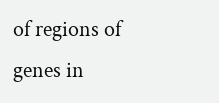of regions of genes in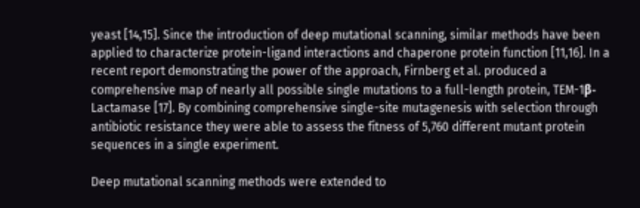yeast [14,15]. Since the introduction of deep mutational scanning, similar methods have been applied to characterize protein-ligand interactions and chaperone protein function [11,16]. In a recent report demonstrating the power of the approach, Firnberg et al. produced a comprehensive map of nearly all possible single mutations to a full-length protein, TEM-1β-Lactamase [17]. By combining comprehensive single-site mutagenesis with selection through antibiotic resistance they were able to assess the fitness of 5,760 different mutant protein sequences in a single experiment.

Deep mutational scanning methods were extended to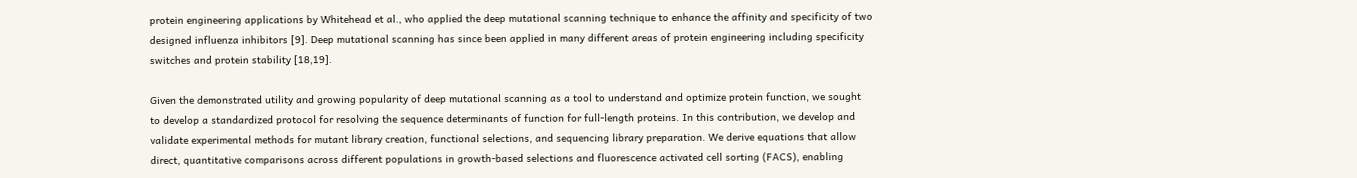protein engineering applications by Whitehead et al., who applied the deep mutational scanning technique to enhance the affinity and specificity of two designed influenza inhibitors [9]. Deep mutational scanning has since been applied in many different areas of protein engineering including specificity switches and protein stability [18,19].

Given the demonstrated utility and growing popularity of deep mutational scanning as a tool to understand and optimize protein function, we sought to develop a standardized protocol for resolving the sequence determinants of function for full-length proteins. In this contribution, we develop and validate experimental methods for mutant library creation, functional selections, and sequencing library preparation. We derive equations that allow direct, quantitative comparisons across different populations in growth-based selections and fluorescence activated cell sorting (FACS), enabling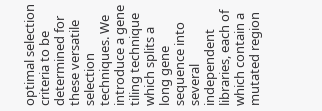optimal selection criteria to be determined for these versatile selection techniques. We introduce a gene tiling technique which splits a long gene sequence into several independent libraries, each of which contain a mutated region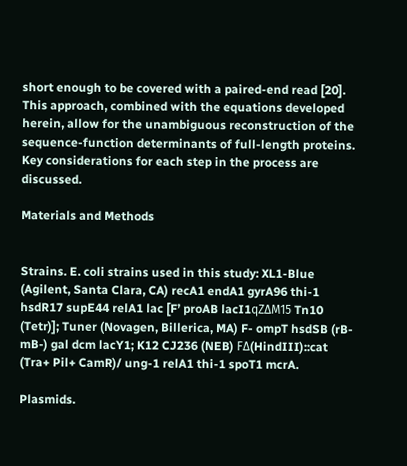short enough to be covered with a paired-end read [20]. This approach, combined with the equations developed herein, allow for the unambiguous reconstruction of the sequence-function determinants of full-length proteins. Key considerations for each step in the process are discussed.

Materials and Methods


Strains. E. coli strains used in this study: XL1-Blue (Agilent, Santa Clara, CA) recA1 endA1 gyrA96 thi-1 hsdR17 supE44 relA1 lac [F’ proAB lacI1qZΔM15 Tn10 (Tetr)]; Tuner (Novagen, Billerica, MA) F- ompT hsdSB (rB- mB-) gal dcm lacY1; K12 CJ236 (NEB) FΔ(HindIII)::cat (Tra+ Pil+ CamR)/ ung-1 relA1 thi-1 spoT1 mcrA.

Plasmids.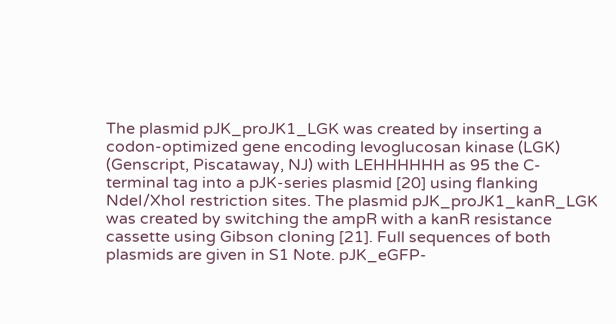The plasmid pJK_proJK1_LGK was created by inserting a codon-optimized gene encoding levoglucosan kinase (LGK) (Genscript, Piscataway, NJ) with LEHHHHHH as 95 the C-terminal tag into a pJK-series plasmid [20] using flanking NdeI/XhoI restriction sites. The plasmid pJK_proJK1_kanR_LGK was created by switching the ampR with a kanR resistance cassette using Gibson cloning [21]. Full sequences of both plasmids are given in S1 Note. pJK_eGFP-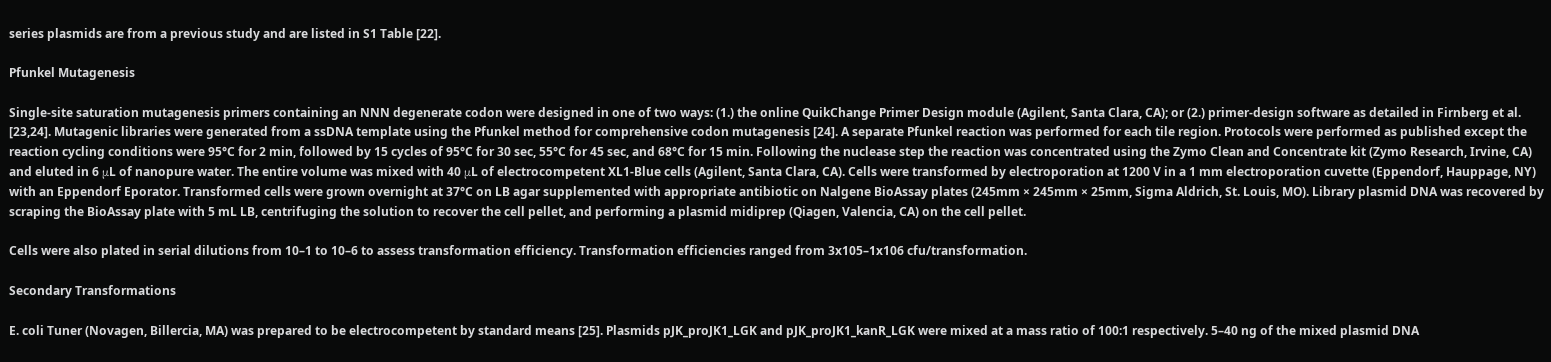series plasmids are from a previous study and are listed in S1 Table [22].

Pfunkel Mutagenesis

Single-site saturation mutagenesis primers containing an NNN degenerate codon were designed in one of two ways: (1.) the online QuikChange Primer Design module (Agilent, Santa Clara, CA); or (2.) primer-design software as detailed in Firnberg et al. [23,24]. Mutagenic libraries were generated from a ssDNA template using the Pfunkel method for comprehensive codon mutagenesis [24]. A separate Pfunkel reaction was performed for each tile region. Protocols were performed as published except the reaction cycling conditions were 95°C for 2 min, followed by 15 cycles of 95°C for 30 sec, 55°C for 45 sec, and 68°C for 15 min. Following the nuclease step the reaction was concentrated using the Zymo Clean and Concentrate kit (Zymo Research, Irvine, CA) and eluted in 6 μL of nanopure water. The entire volume was mixed with 40 μL of electrocompetent XL1-Blue cells (Agilent, Santa Clara, CA). Cells were transformed by electroporation at 1200 V in a 1 mm electroporation cuvette (Eppendorf, Hauppage, NY) with an Eppendorf Eporator. Transformed cells were grown overnight at 37°C on LB agar supplemented with appropriate antibiotic on Nalgene BioAssay plates (245mm × 245mm × 25mm, Sigma Aldrich, St. Louis, MO). Library plasmid DNA was recovered by scraping the BioAssay plate with 5 mL LB, centrifuging the solution to recover the cell pellet, and performing a plasmid midiprep (Qiagen, Valencia, CA) on the cell pellet.

Cells were also plated in serial dilutions from 10–1 to 10–6 to assess transformation efficiency. Transformation efficiencies ranged from 3x105–1x106 cfu/transformation.

Secondary Transformations

E. coli Tuner (Novagen, Billercia, MA) was prepared to be electrocompetent by standard means [25]. Plasmids pJK_proJK1_LGK and pJK_proJK1_kanR_LGK were mixed at a mass ratio of 100:1 respectively. 5–40 ng of the mixed plasmid DNA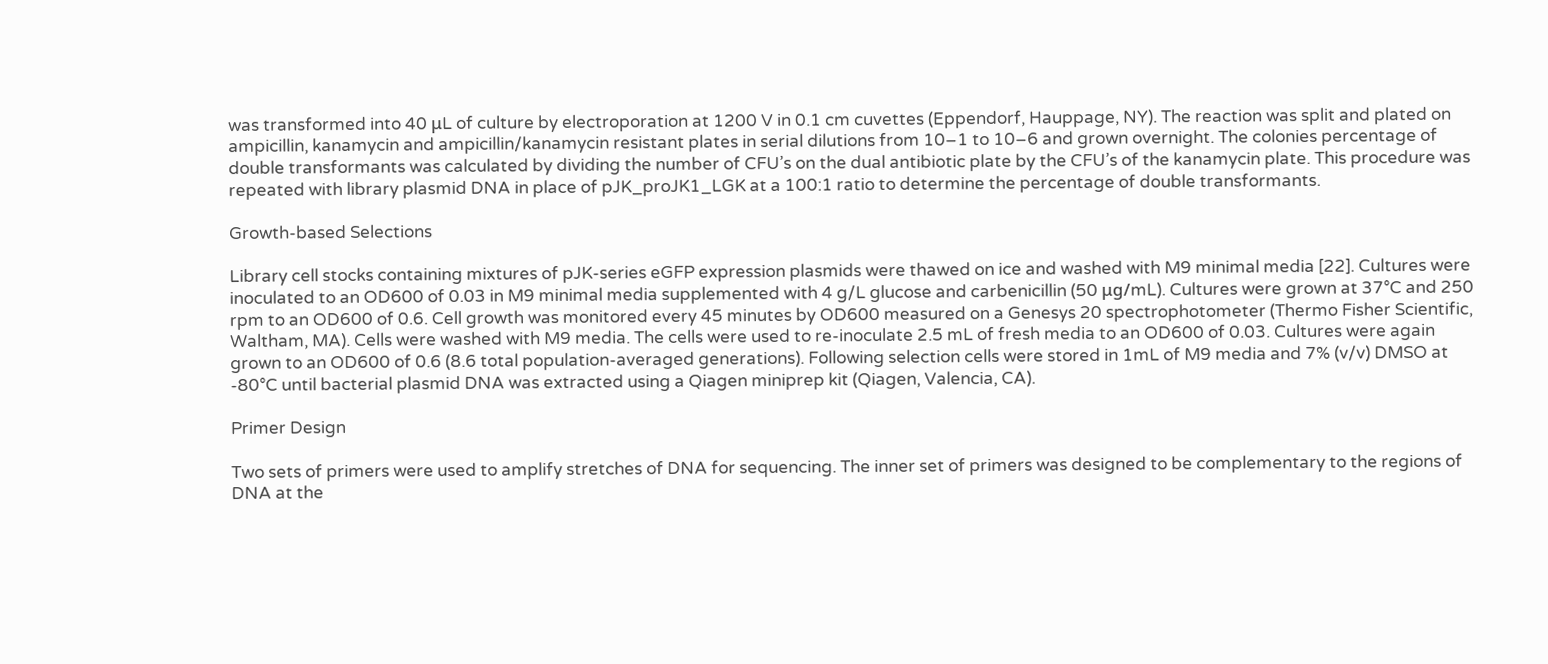was transformed into 40 μL of culture by electroporation at 1200 V in 0.1 cm cuvettes (Eppendorf, Hauppage, NY). The reaction was split and plated on ampicillin, kanamycin and ampicillin/kanamycin resistant plates in serial dilutions from 10–1 to 10–6 and grown overnight. The colonies percentage of double transformants was calculated by dividing the number of CFU’s on the dual antibiotic plate by the CFU’s of the kanamycin plate. This procedure was repeated with library plasmid DNA in place of pJK_proJK1_LGK at a 100:1 ratio to determine the percentage of double transformants.

Growth-based Selections

Library cell stocks containing mixtures of pJK-series eGFP expression plasmids were thawed on ice and washed with M9 minimal media [22]. Cultures were inoculated to an OD600 of 0.03 in M9 minimal media supplemented with 4 g/L glucose and carbenicillin (50 μg/mL). Cultures were grown at 37°C and 250 rpm to an OD600 of 0.6. Cell growth was monitored every 45 minutes by OD600 measured on a Genesys 20 spectrophotometer (Thermo Fisher Scientific, Waltham, MA). Cells were washed with M9 media. The cells were used to re-inoculate 2.5 mL of fresh media to an OD600 of 0.03. Cultures were again grown to an OD600 of 0.6 (8.6 total population-averaged generations). Following selection cells were stored in 1mL of M9 media and 7% (v/v) DMSO at -80°C until bacterial plasmid DNA was extracted using a Qiagen miniprep kit (Qiagen, Valencia, CA).

Primer Design

Two sets of primers were used to amplify stretches of DNA for sequencing. The inner set of primers was designed to be complementary to the regions of DNA at the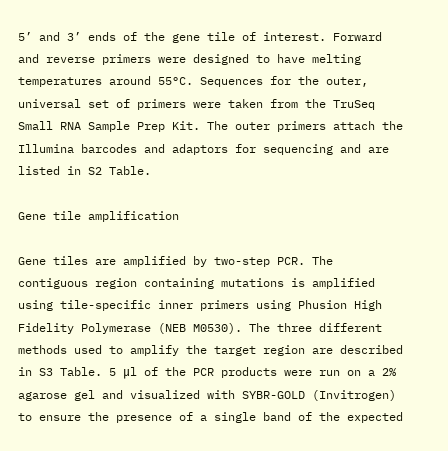5’ and 3’ ends of the gene tile of interest. Forward and reverse primers were designed to have melting temperatures around 55°C. Sequences for the outer, universal set of primers were taken from the TruSeq Small RNA Sample Prep Kit. The outer primers attach the Illumina barcodes and adaptors for sequencing and are listed in S2 Table.

Gene tile amplification

Gene tiles are amplified by two-step PCR. The contiguous region containing mutations is amplified using tile-specific inner primers using Phusion High Fidelity Polymerase (NEB M0530). The three different methods used to amplify the target region are described in S3 Table. 5 μl of the PCR products were run on a 2% agarose gel and visualized with SYBR-GOLD (Invitrogen) to ensure the presence of a single band of the expected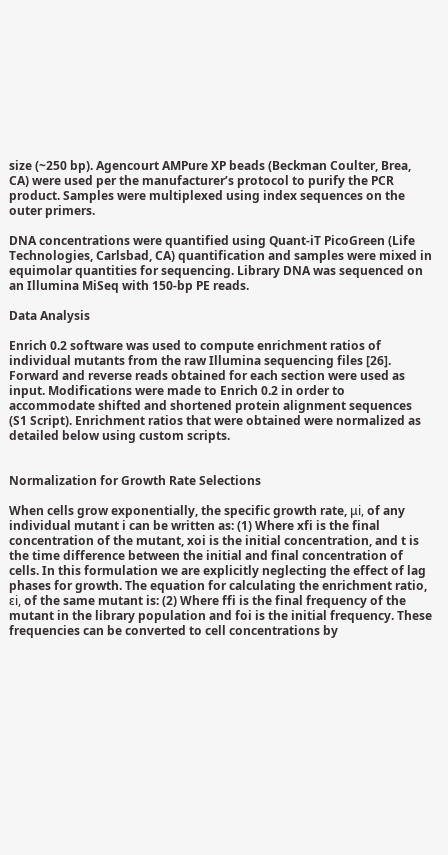size (~250 bp). Agencourt AMPure XP beads (Beckman Coulter, Brea, CA) were used per the manufacturer’s protocol to purify the PCR product. Samples were multiplexed using index sequences on the outer primers.

DNA concentrations were quantified using Quant-iT PicoGreen (Life Technologies, Carlsbad, CA) quantification and samples were mixed in equimolar quantities for sequencing. Library DNA was sequenced on an Illumina MiSeq with 150-bp PE reads.

Data Analysis

Enrich 0.2 software was used to compute enrichment ratios of individual mutants from the raw Illumina sequencing files [26]. Forward and reverse reads obtained for each section were used as input. Modifications were made to Enrich 0.2 in order to accommodate shifted and shortened protein alignment sequences (S1 Script). Enrichment ratios that were obtained were normalized as detailed below using custom scripts.


Normalization for Growth Rate Selections

When cells grow exponentially, the specific growth rate, μi, of any individual mutant i can be written as: (1) Where xfi is the final concentration of the mutant, xoi is the initial concentration, and t is the time difference between the initial and final concentration of cells. In this formulation we are explicitly neglecting the effect of lag phases for growth. The equation for calculating the enrichment ratio, εi, of the same mutant is: (2) Where ffi is the final frequency of the mutant in the library population and foi is the initial frequency. These frequencies can be converted to cell concentrations by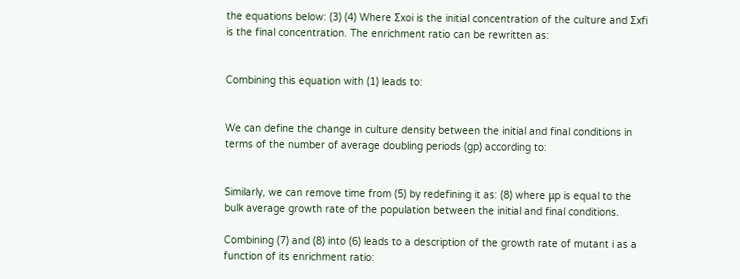the equations below: (3) (4) Where Σxoi is the initial concentration of the culture and Σxfi is the final concentration. The enrichment ratio can be rewritten as:


Combining this equation with (1) leads to:


We can define the change in culture density between the initial and final conditions in terms of the number of average doubling periods (gp) according to:


Similarly, we can remove time from (5) by redefining it as: (8) where μp is equal to the bulk average growth rate of the population between the initial and final conditions.

Combining (7) and (8) into (6) leads to a description of the growth rate of mutant i as a function of its enrichment ratio: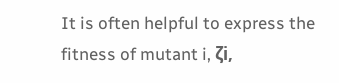It is often helpful to express the fitness of mutant i, ζi,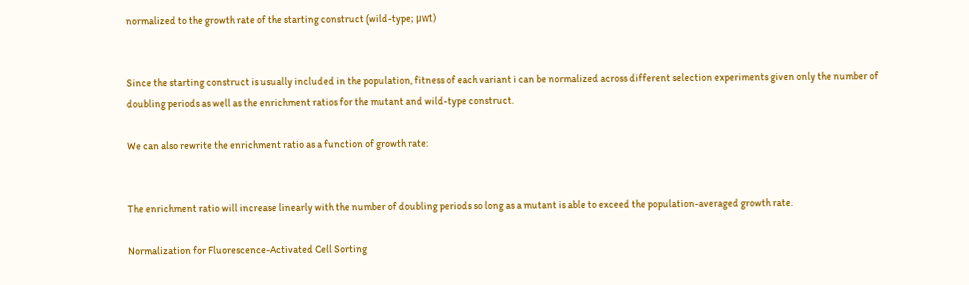normalized to the growth rate of the starting construct (wild-type; μwt)


Since the starting construct is usually included in the population, fitness of each variant i can be normalized across different selection experiments given only the number of doubling periods as well as the enrichment ratios for the mutant and wild-type construct.

We can also rewrite the enrichment ratio as a function of growth rate:


The enrichment ratio will increase linearly with the number of doubling periods so long as a mutant is able to exceed the population-averaged growth rate.

Normalization for Fluorescence-Activated Cell Sorting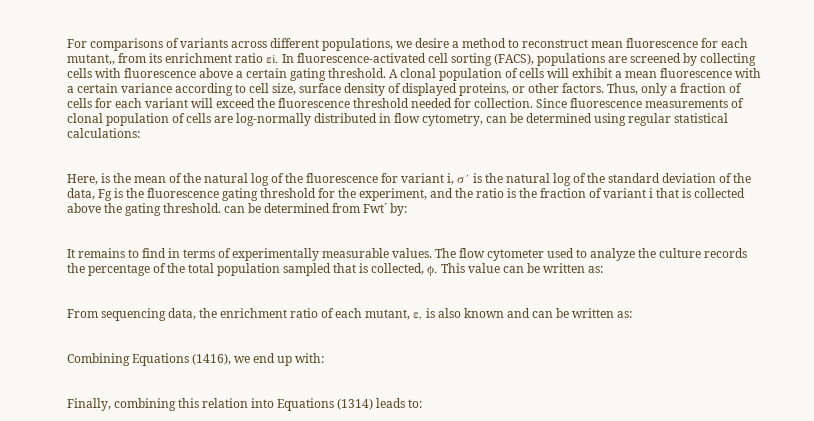For comparisons of variants across different populations, we desire a method to reconstruct mean fluorescence for each mutant,, from its enrichment ratio εi. In fluorescence-activated cell sorting (FACS), populations are screened by collecting cells with fluorescence above a certain gating threshold. A clonal population of cells will exhibit a mean fluorescence with a certain variance according to cell size, surface density of displayed proteins, or other factors. Thus, only a fraction of cells for each variant will exceed the fluorescence threshold needed for collection. Since fluorescence measurements of clonal population of cells are log-normally distributed in flow cytometry, can be determined using regular statistical calculations:


Here, is the mean of the natural log of the fluorescence for variant i, σ´ is the natural log of the standard deviation of the data, Fg is the fluorescence gating threshold for the experiment, and the ratio is the fraction of variant i that is collected above the gating threshold. can be determined from Fwt´ by:


It remains to find in terms of experimentally measurable values. The flow cytometer used to analyze the culture records the percentage of the total population sampled that is collected, ϕ. This value can be written as:


From sequencing data, the enrichment ratio of each mutant, ε, is also known and can be written as:


Combining Equations (1416), we end up with:


Finally, combining this relation into Equations (1314) leads to: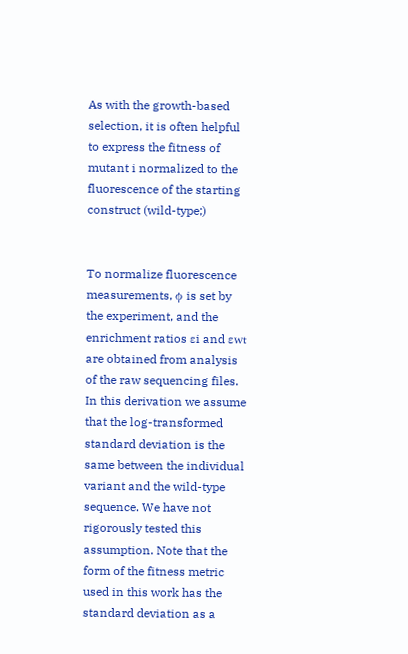As with the growth-based selection, it is often helpful to express the fitness of mutant i normalized to the fluorescence of the starting construct (wild-type;)


To normalize fluorescence measurements, ϕ is set by the experiment, and the enrichment ratios εi and εwt are obtained from analysis of the raw sequencing files. In this derivation we assume that the log-transformed standard deviation is the same between the individual variant and the wild-type sequence. We have not rigorously tested this assumption. Note that the form of the fitness metric used in this work has the standard deviation as a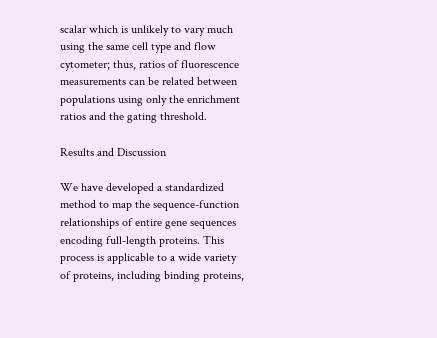scalar which is unlikely to vary much using the same cell type and flow cytometer; thus, ratios of fluorescence measurements can be related between populations using only the enrichment ratios and the gating threshold.

Results and Discussion

We have developed a standardized method to map the sequence-function relationships of entire gene sequences encoding full-length proteins. This process is applicable to a wide variety of proteins, including binding proteins,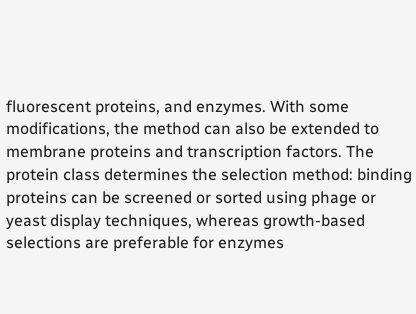fluorescent proteins, and enzymes. With some modifications, the method can also be extended to membrane proteins and transcription factors. The protein class determines the selection method: binding proteins can be screened or sorted using phage or yeast display techniques, whereas growth-based selections are preferable for enzymes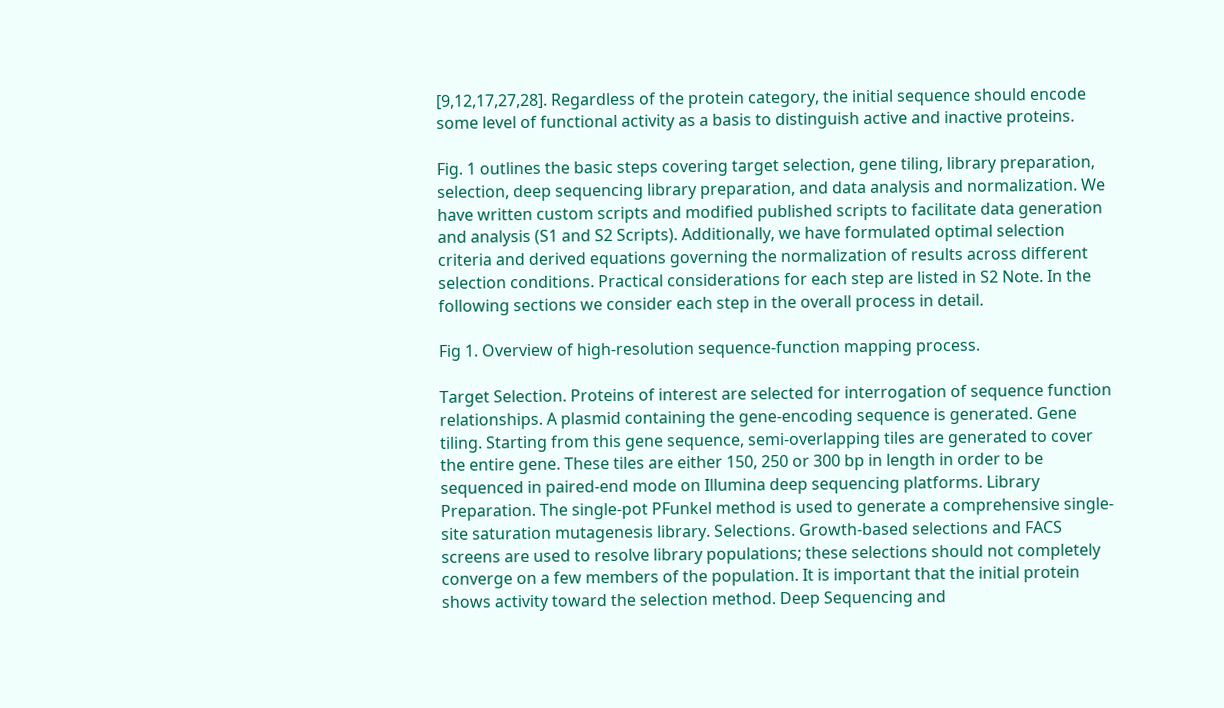[9,12,17,27,28]. Regardless of the protein category, the initial sequence should encode some level of functional activity as a basis to distinguish active and inactive proteins.

Fig. 1 outlines the basic steps covering target selection, gene tiling, library preparation, selection, deep sequencing library preparation, and data analysis and normalization. We have written custom scripts and modified published scripts to facilitate data generation and analysis (S1 and S2 Scripts). Additionally, we have formulated optimal selection criteria and derived equations governing the normalization of results across different selection conditions. Practical considerations for each step are listed in S2 Note. In the following sections we consider each step in the overall process in detail.

Fig 1. Overview of high-resolution sequence-function mapping process.

Target Selection. Proteins of interest are selected for interrogation of sequence function relationships. A plasmid containing the gene-encoding sequence is generated. Gene tiling. Starting from this gene sequence, semi-overlapping tiles are generated to cover the entire gene. These tiles are either 150, 250 or 300 bp in length in order to be sequenced in paired-end mode on Illumina deep sequencing platforms. Library Preparation. The single-pot PFunkel method is used to generate a comprehensive single-site saturation mutagenesis library. Selections. Growth-based selections and FACS screens are used to resolve library populations; these selections should not completely converge on a few members of the population. It is important that the initial protein shows activity toward the selection method. Deep Sequencing and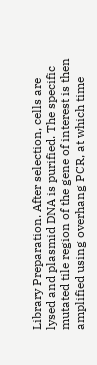Library Preparation. After selection, cells are lysed and plasmid DNA is purified. The specific mutated tile region of the gene of interest is then amplified using overhang PCR, at which time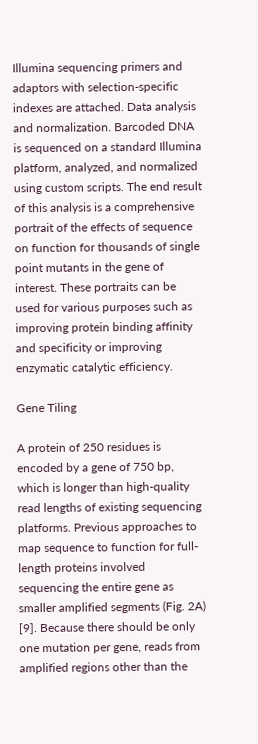Illumina sequencing primers and adaptors with selection-specific indexes are attached. Data analysis and normalization. Barcoded DNA is sequenced on a standard Illumina platform, analyzed, and normalized using custom scripts. The end result of this analysis is a comprehensive portrait of the effects of sequence on function for thousands of single point mutants in the gene of interest. These portraits can be used for various purposes such as improving protein binding affinity and specificity or improving enzymatic catalytic efficiency.

Gene Tiling

A protein of 250 residues is encoded by a gene of 750 bp, which is longer than high-quality read lengths of existing sequencing platforms. Previous approaches to map sequence to function for full-length proteins involved sequencing the entire gene as smaller amplified segments (Fig. 2A) [9]. Because there should be only one mutation per gene, reads from amplified regions other than the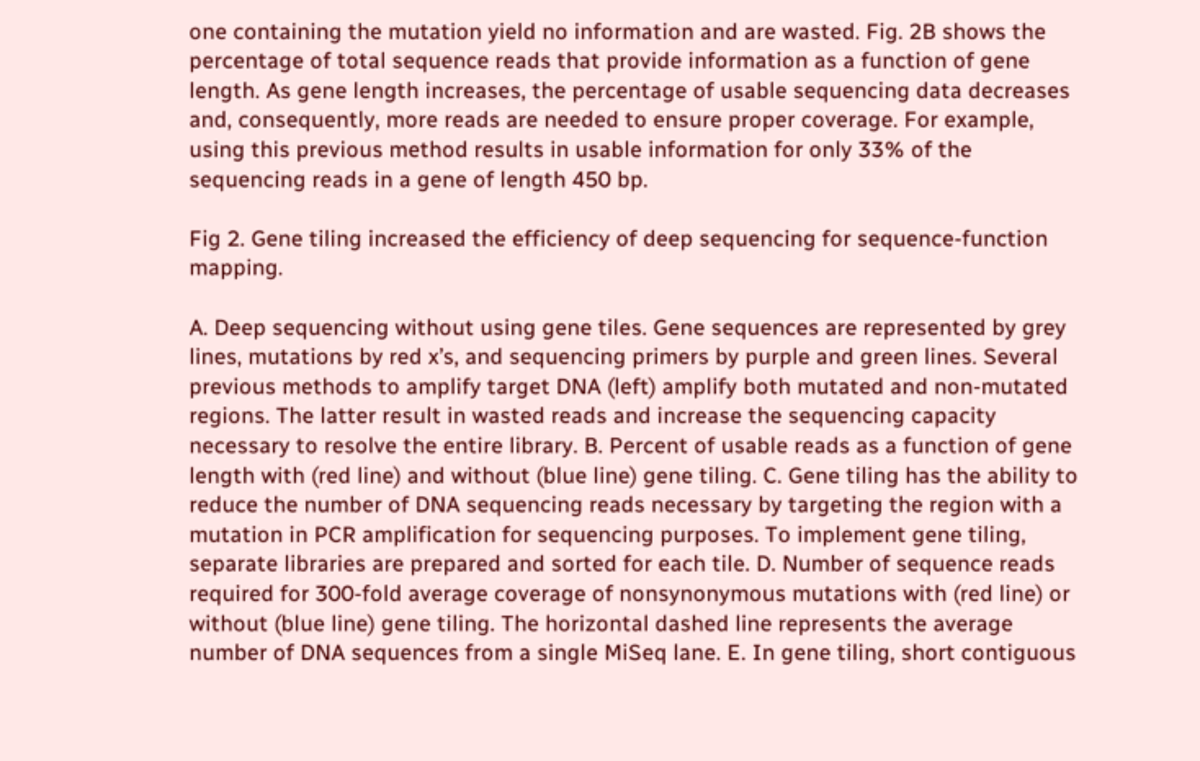one containing the mutation yield no information and are wasted. Fig. 2B shows the percentage of total sequence reads that provide information as a function of gene length. As gene length increases, the percentage of usable sequencing data decreases and, consequently, more reads are needed to ensure proper coverage. For example, using this previous method results in usable information for only 33% of the sequencing reads in a gene of length 450 bp.

Fig 2. Gene tiling increased the efficiency of deep sequencing for sequence-function mapping.

A. Deep sequencing without using gene tiles. Gene sequences are represented by grey lines, mutations by red x’s, and sequencing primers by purple and green lines. Several previous methods to amplify target DNA (left) amplify both mutated and non-mutated regions. The latter result in wasted reads and increase the sequencing capacity necessary to resolve the entire library. B. Percent of usable reads as a function of gene length with (red line) and without (blue line) gene tiling. C. Gene tiling has the ability to reduce the number of DNA sequencing reads necessary by targeting the region with a mutation in PCR amplification for sequencing purposes. To implement gene tiling, separate libraries are prepared and sorted for each tile. D. Number of sequence reads required for 300-fold average coverage of nonsynonymous mutations with (red line) or without (blue line) gene tiling. The horizontal dashed line represents the average number of DNA sequences from a single MiSeq lane. E. In gene tiling, short contiguous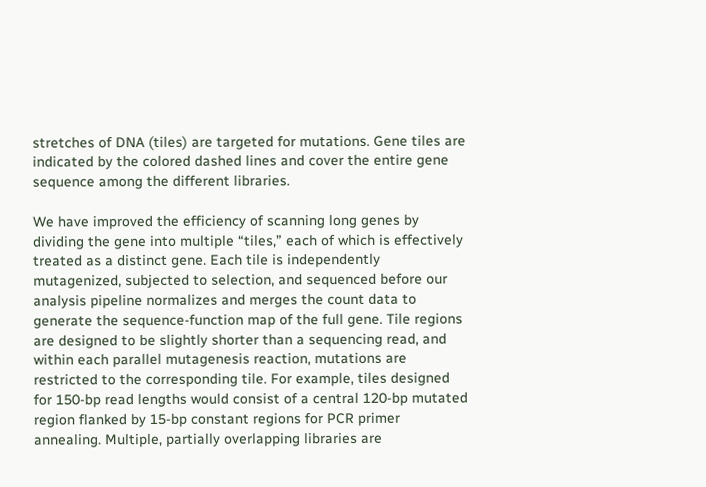stretches of DNA (tiles) are targeted for mutations. Gene tiles are indicated by the colored dashed lines and cover the entire gene sequence among the different libraries.

We have improved the efficiency of scanning long genes by dividing the gene into multiple “tiles,” each of which is effectively treated as a distinct gene. Each tile is independently mutagenized, subjected to selection, and sequenced before our analysis pipeline normalizes and merges the count data to generate the sequence-function map of the full gene. Tile regions are designed to be slightly shorter than a sequencing read, and within each parallel mutagenesis reaction, mutations are restricted to the corresponding tile. For example, tiles designed for 150-bp read lengths would consist of a central 120-bp mutated region flanked by 15-bp constant regions for PCR primer annealing. Multiple, partially overlapping libraries are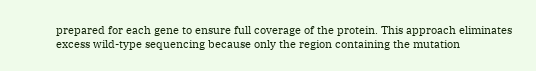prepared for each gene to ensure full coverage of the protein. This approach eliminates excess wild-type sequencing because only the region containing the mutation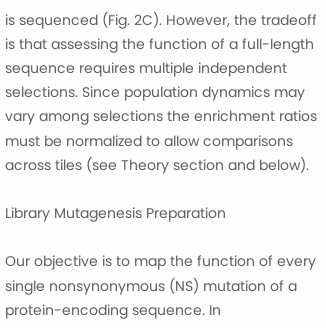is sequenced (Fig. 2C). However, the tradeoff is that assessing the function of a full-length sequence requires multiple independent selections. Since population dynamics may vary among selections the enrichment ratios must be normalized to allow comparisons across tiles (see Theory section and below).

Library Mutagenesis Preparation

Our objective is to map the function of every single nonsynonymous (NS) mutation of a protein-encoding sequence. In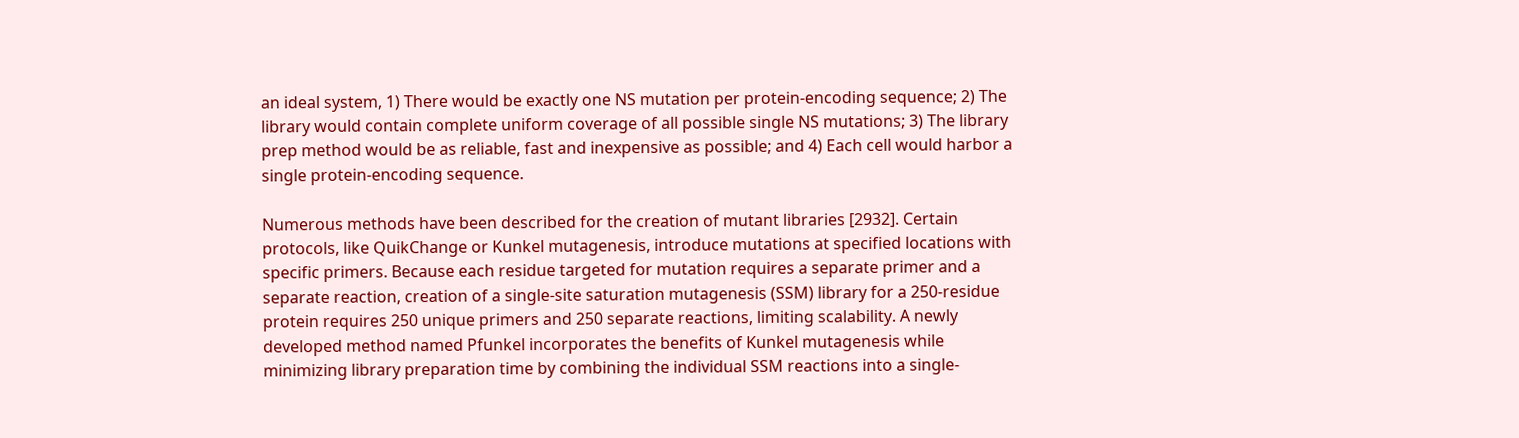an ideal system, 1) There would be exactly one NS mutation per protein-encoding sequence; 2) The library would contain complete uniform coverage of all possible single NS mutations; 3) The library prep method would be as reliable, fast and inexpensive as possible; and 4) Each cell would harbor a single protein-encoding sequence.

Numerous methods have been described for the creation of mutant libraries [2932]. Certain protocols, like QuikChange or Kunkel mutagenesis, introduce mutations at specified locations with specific primers. Because each residue targeted for mutation requires a separate primer and a separate reaction, creation of a single-site saturation mutagenesis (SSM) library for a 250-residue protein requires 250 unique primers and 250 separate reactions, limiting scalability. A newly developed method named Pfunkel incorporates the benefits of Kunkel mutagenesis while minimizing library preparation time by combining the individual SSM reactions into a single-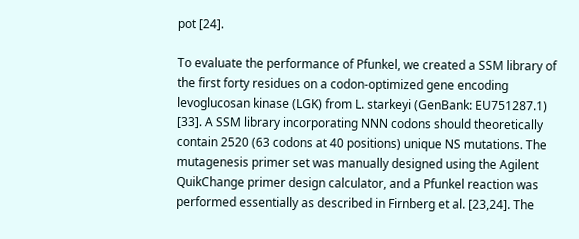pot [24].

To evaluate the performance of Pfunkel, we created a SSM library of the first forty residues on a codon-optimized gene encoding levoglucosan kinase (LGK) from L. starkeyi (GenBank: EU751287.1) [33]. A SSM library incorporating NNN codons should theoretically contain 2520 (63 codons at 40 positions) unique NS mutations. The mutagenesis primer set was manually designed using the Agilent QuikChange primer design calculator, and a Pfunkel reaction was performed essentially as described in Firnberg et al. [23,24]. The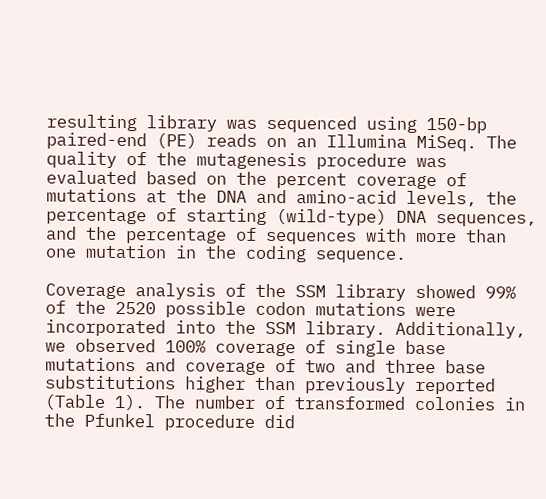resulting library was sequenced using 150-bp paired-end (PE) reads on an Illumina MiSeq. The quality of the mutagenesis procedure was evaluated based on the percent coverage of mutations at the DNA and amino-acid levels, the percentage of starting (wild-type) DNA sequences, and the percentage of sequences with more than one mutation in the coding sequence.

Coverage analysis of the SSM library showed 99% of the 2520 possible codon mutations were incorporated into the SSM library. Additionally, we observed 100% coverage of single base mutations and coverage of two and three base substitutions higher than previously reported (Table 1). The number of transformed colonies in the Pfunkel procedure did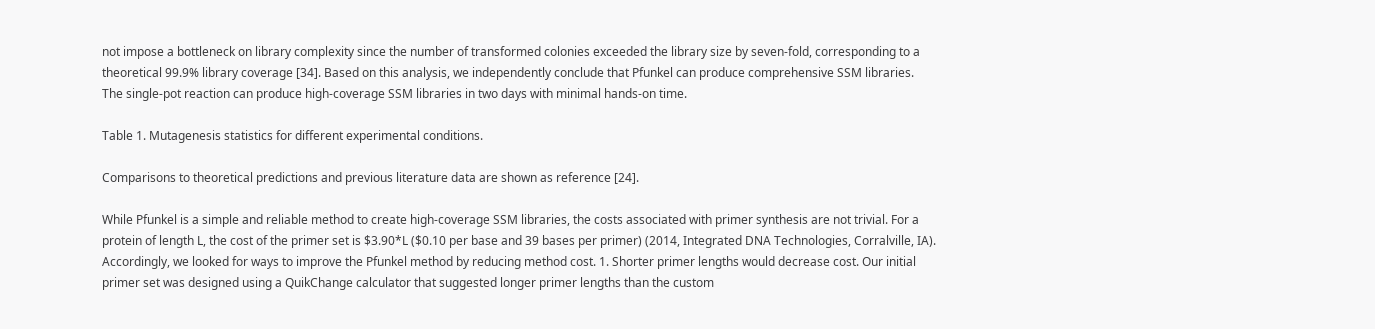not impose a bottleneck on library complexity since the number of transformed colonies exceeded the library size by seven-fold, corresponding to a theoretical 99.9% library coverage [34]. Based on this analysis, we independently conclude that Pfunkel can produce comprehensive SSM libraries. The single-pot reaction can produce high-coverage SSM libraries in two days with minimal hands-on time.

Table 1. Mutagenesis statistics for different experimental conditions.

Comparisons to theoretical predictions and previous literature data are shown as reference [24].

While Pfunkel is a simple and reliable method to create high-coverage SSM libraries, the costs associated with primer synthesis are not trivial. For a protein of length L, the cost of the primer set is $3.90*L ($0.10 per base and 39 bases per primer) (2014, Integrated DNA Technologies, Corralville, IA). Accordingly, we looked for ways to improve the Pfunkel method by reducing method cost. 1. Shorter primer lengths would decrease cost. Our initial primer set was designed using a QuikChange calculator that suggested longer primer lengths than the custom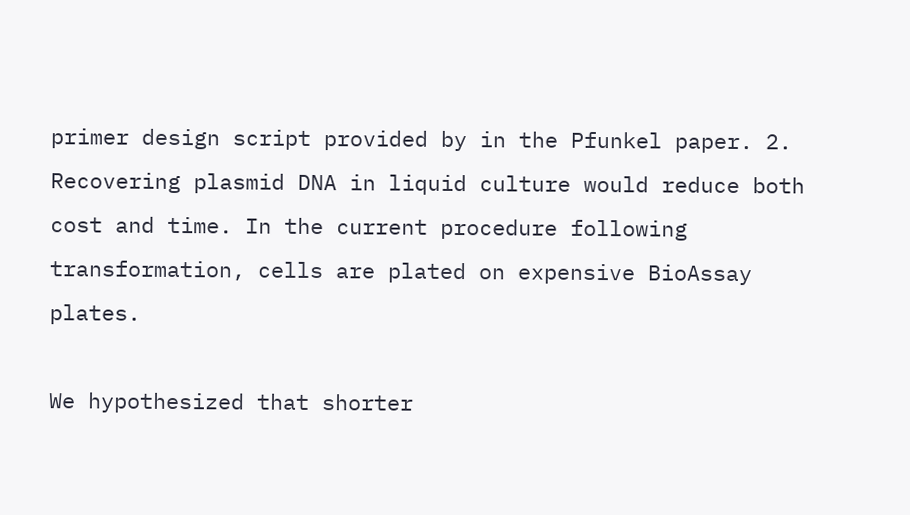primer design script provided by in the Pfunkel paper. 2. Recovering plasmid DNA in liquid culture would reduce both cost and time. In the current procedure following transformation, cells are plated on expensive BioAssay plates.

We hypothesized that shorter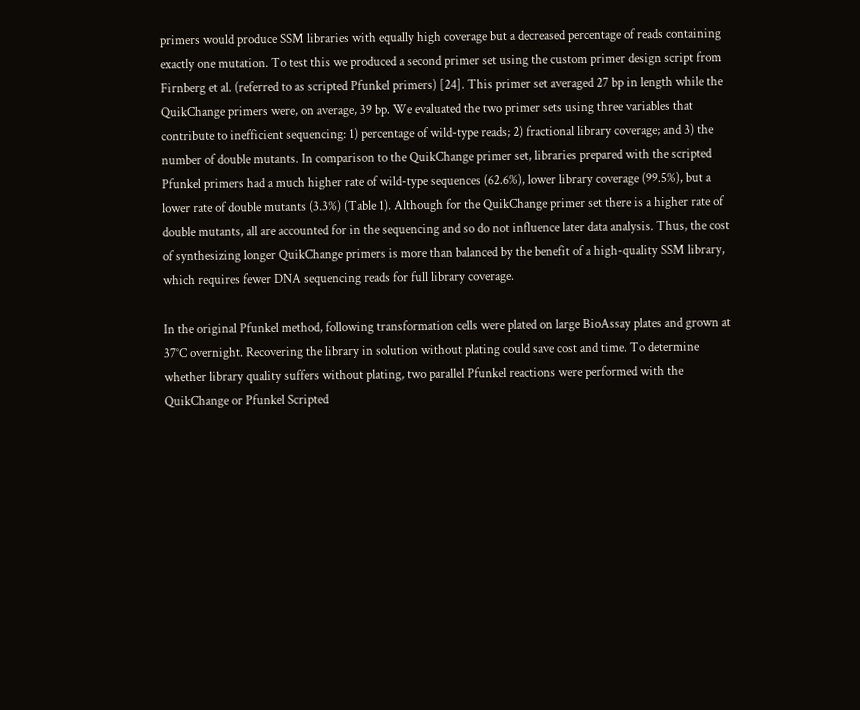primers would produce SSM libraries with equally high coverage but a decreased percentage of reads containing exactly one mutation. To test this we produced a second primer set using the custom primer design script from Firnberg et al. (referred to as scripted Pfunkel primers) [24]. This primer set averaged 27 bp in length while the QuikChange primers were, on average, 39 bp. We evaluated the two primer sets using three variables that contribute to inefficient sequencing: 1) percentage of wild-type reads; 2) fractional library coverage; and 3) the number of double mutants. In comparison to the QuikChange primer set, libraries prepared with the scripted Pfunkel primers had a much higher rate of wild-type sequences (62.6%), lower library coverage (99.5%), but a lower rate of double mutants (3.3%) (Table 1). Although for the QuikChange primer set there is a higher rate of double mutants, all are accounted for in the sequencing and so do not influence later data analysis. Thus, the cost of synthesizing longer QuikChange primers is more than balanced by the benefit of a high-quality SSM library, which requires fewer DNA sequencing reads for full library coverage.

In the original Pfunkel method, following transformation cells were plated on large BioAssay plates and grown at 37°C overnight. Recovering the library in solution without plating could save cost and time. To determine whether library quality suffers without plating, two parallel Pfunkel reactions were performed with the QuikChange or Pfunkel Scripted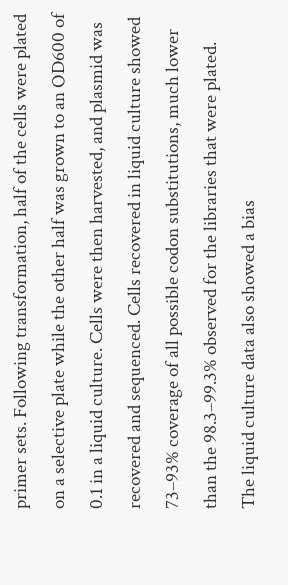primer sets. Following transformation, half of the cells were plated on a selective plate while the other half was grown to an OD600 of 0.1 in a liquid culture. Cells were then harvested, and plasmid was recovered and sequenced. Cells recovered in liquid culture showed 73–93% coverage of all possible codon substitutions, much lower than the 98.3–99.3% observed for the libraries that were plated. The liquid culture data also showed a bias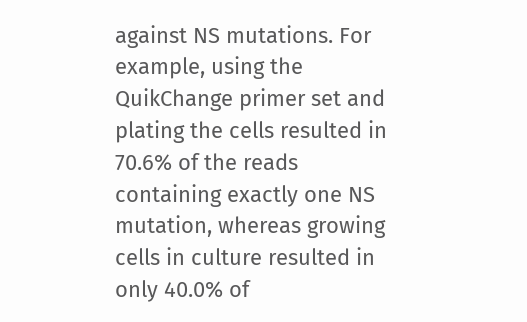against NS mutations. For example, using the QuikChange primer set and plating the cells resulted in 70.6% of the reads containing exactly one NS mutation, whereas growing cells in culture resulted in only 40.0% of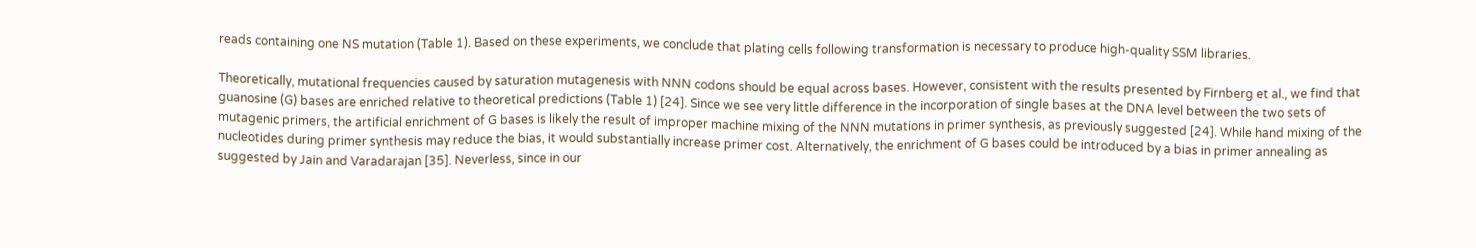reads containing one NS mutation (Table 1). Based on these experiments, we conclude that plating cells following transformation is necessary to produce high-quality SSM libraries.

Theoretically, mutational frequencies caused by saturation mutagenesis with NNN codons should be equal across bases. However, consistent with the results presented by Firnberg et al., we find that guanosine (G) bases are enriched relative to theoretical predictions (Table 1) [24]. Since we see very little difference in the incorporation of single bases at the DNA level between the two sets of mutagenic primers, the artificial enrichment of G bases is likely the result of improper machine mixing of the NNN mutations in primer synthesis, as previously suggested [24]. While hand mixing of the nucleotides during primer synthesis may reduce the bias, it would substantially increase primer cost. Alternatively, the enrichment of G bases could be introduced by a bias in primer annealing as suggested by Jain and Varadarajan [35]. Neverless, since in our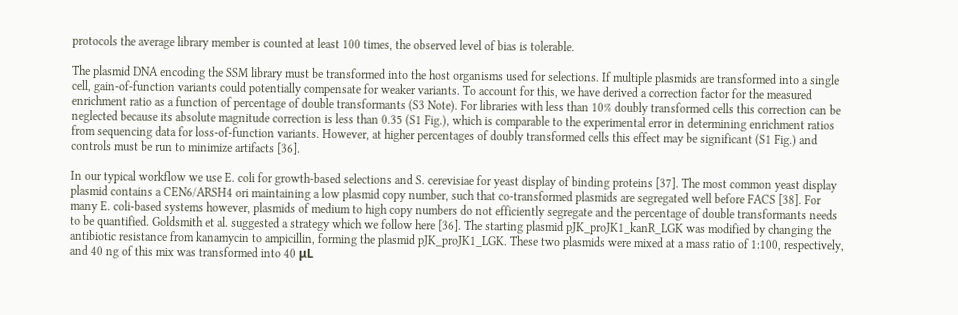protocols the average library member is counted at least 100 times, the observed level of bias is tolerable.

The plasmid DNA encoding the SSM library must be transformed into the host organisms used for selections. If multiple plasmids are transformed into a single cell, gain-of-function variants could potentially compensate for weaker variants. To account for this, we have derived a correction factor for the measured enrichment ratio as a function of percentage of double transformants (S3 Note). For libraries with less than 10% doubly transformed cells this correction can be neglected because its absolute magnitude correction is less than 0.35 (S1 Fig.), which is comparable to the experimental error in determining enrichment ratios from sequencing data for loss-of-function variants. However, at higher percentages of doubly transformed cells this effect may be significant (S1 Fig.) and controls must be run to minimize artifacts [36].

In our typical workflow we use E. coli for growth-based selections and S. cerevisiae for yeast display of binding proteins [37]. The most common yeast display plasmid contains a CEN6/ARSH4 ori maintaining a low plasmid copy number, such that co-transformed plasmids are segregated well before FACS [38]. For many E. coli-based systems however, plasmids of medium to high copy numbers do not efficiently segregate and the percentage of double transformants needs to be quantified. Goldsmith et al. suggested a strategy which we follow here [36]. The starting plasmid pJK_proJK1_kanR_LGK was modified by changing the antibiotic resistance from kanamycin to ampicillin, forming the plasmid pJK_proJK1_LGK. These two plasmids were mixed at a mass ratio of 1:100, respectively, and 40 ng of this mix was transformed into 40 μL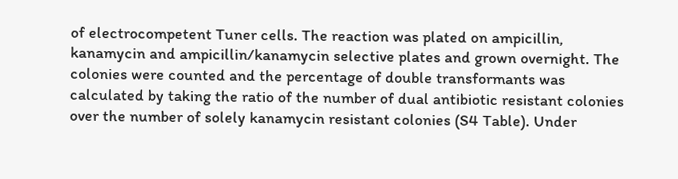of electrocompetent Tuner cells. The reaction was plated on ampicillin, kanamycin and ampicillin/kanamycin selective plates and grown overnight. The colonies were counted and the percentage of double transformants was calculated by taking the ratio of the number of dual antibiotic resistant colonies over the number of solely kanamycin resistant colonies (S4 Table). Under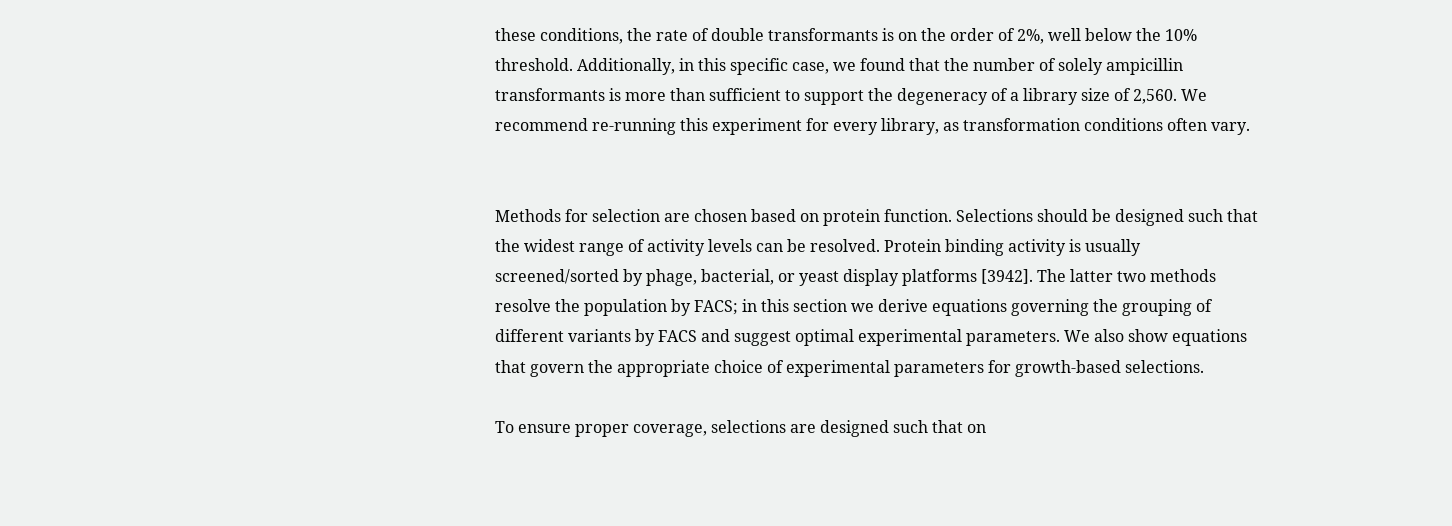these conditions, the rate of double transformants is on the order of 2%, well below the 10% threshold. Additionally, in this specific case, we found that the number of solely ampicillin transformants is more than sufficient to support the degeneracy of a library size of 2,560. We recommend re-running this experiment for every library, as transformation conditions often vary.


Methods for selection are chosen based on protein function. Selections should be designed such that the widest range of activity levels can be resolved. Protein binding activity is usually screened/sorted by phage, bacterial, or yeast display platforms [3942]. The latter two methods resolve the population by FACS; in this section we derive equations governing the grouping of different variants by FACS and suggest optimal experimental parameters. We also show equations that govern the appropriate choice of experimental parameters for growth-based selections.

To ensure proper coverage, selections are designed such that on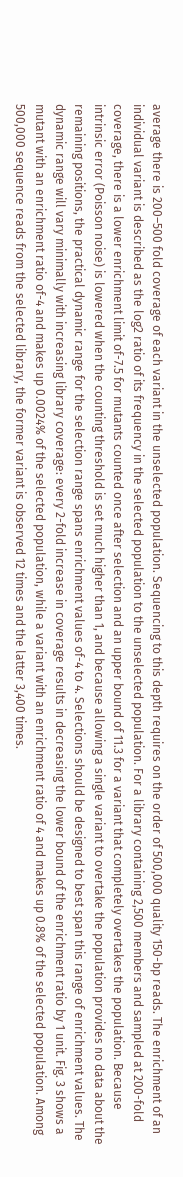average there is 200–500 fold coverage of each variant in the unselected population. Sequencing to this depth requires on the order of 500,000 quality 150-bp reads. The enrichment of an individual variant is described as the log2 ratio of its frequency in the selected population to the unselected population. For a library containing 2,500 members and sampled at 200-fold coverage, there is a lower enrichment limit of-7.5 for mutants counted once after selection and an upper bound of 11.3 for a variant that completely overtakes the population. Because intrinsic error (Poisson noise) is lowered when the counting threshold is set much higher than 1, and because allowing a single variant to overtake the population provides no data about the remaining positions, the practical dynamic range for the selection range spans enrichment values of-4 to 4. Selections should be designed to best span this range of enrichment values. The dynamic range will vary minimally with increasing library coverage: every 2-fold increase in coverage results in decreasing the lower bound of the enrichment ratio by 1 unit. Fig. 3 shows a mutant with an enrichment ratio of-4 and makes up 0.0024% of the selected population, while a variant with an enrichment ratio of 4 and makes up 0.8% of the selected population. Among 500,000 sequence reads from the selected library, the former variant is observed 12 times and the latter 3,400 times.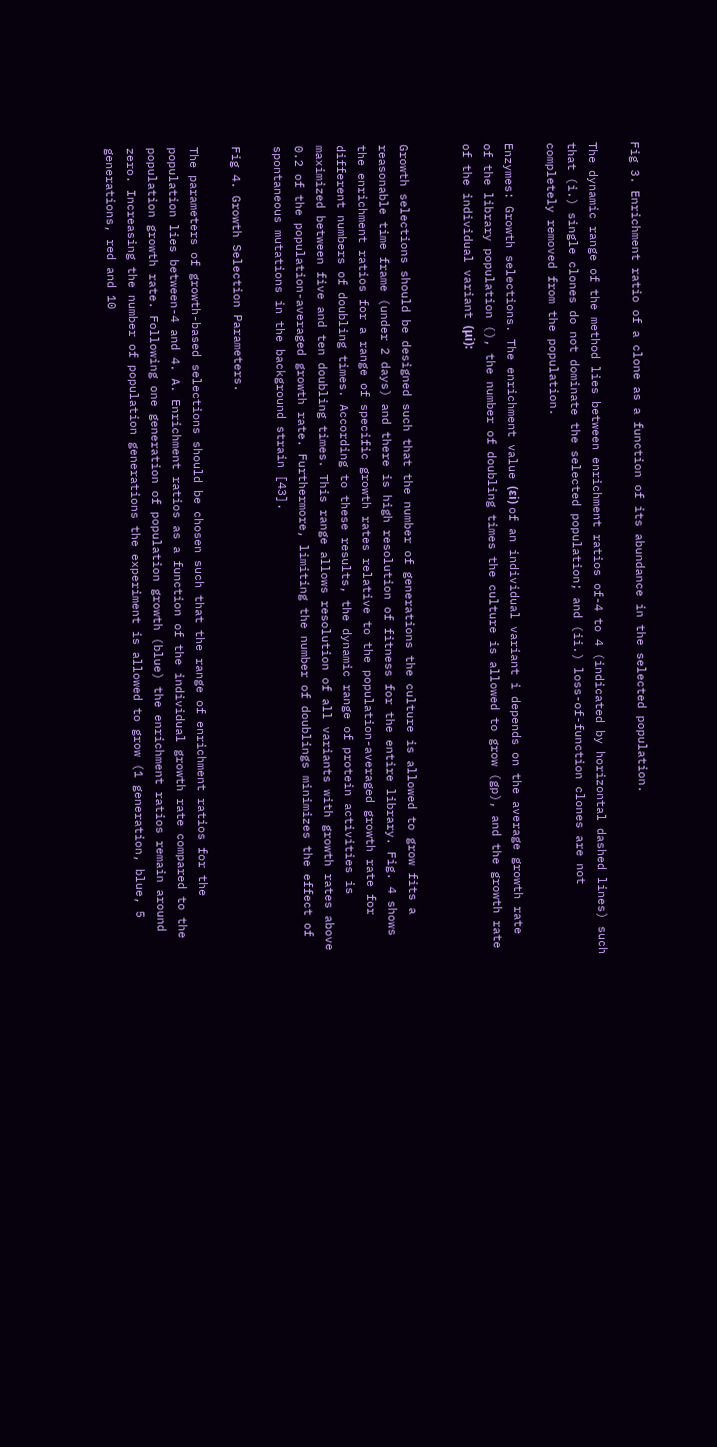Fig 3. Enrichment ratio of a clone as a function of its abundance in the selected population.

The dynamic range of the method lies between enrichment ratios of-4 to 4 (indicated by horizontal dashed lines) such that (i.) single clones do not dominate the selected population; and (ii.) loss-of-function clones are not completely removed from the population.

Enzymes: Growth selections. The enrichment value (εi) of an individual variant i depends on the average growth rate of the library population (), the number of doubling times the culture is allowed to grow (gp), and the growth rate of the individual variant (μi):


Growth selections should be designed such that the number of generations the culture is allowed to grow fits a reasonable time frame (under 2 days) and there is high resolution of fitness for the entire library. Fig. 4 shows the enrichment ratios for a range of specific growth rates relative to the population-averaged growth rate for different numbers of doubling times. According to these results, the dynamic range of protein activities is maximized between five and ten doubling times. This range allows resolution of all variants with growth rates above 0.2 of the population-averaged growth rate. Furthermore, limiting the number of doublings minimizes the effect of spontaneous mutations in the background strain [43].

Fig 4. Growth Selection Parameters.

The parameters of growth-based selections should be chosen such that the range of enrichment ratios for the population lies between-4 and 4. A. Enrichment ratios as a function of the individual growth rate compared to the population growth rate. Following one generation of population growth (blue) the enrichment ratios remain around zero. Increasing the number of population generations the experiment is allowed to grow (1 generation, blue, 5 generations, red and 10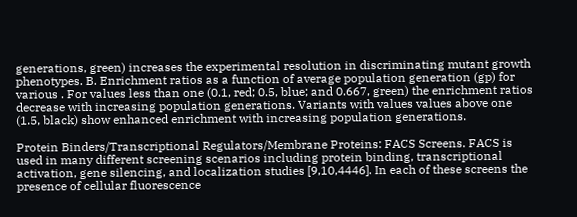generations, green) increases the experimental resolution in discriminating mutant growth phenotypes. B. Enrichment ratios as a function of average population generation (gp) for various . For values less than one (0.1, red; 0.5, blue; and 0.667, green) the enrichment ratios decrease with increasing population generations. Variants with values values above one (1.5, black) show enhanced enrichment with increasing population generations.

Protein Binders/Transcriptional Regulators/Membrane Proteins: FACS Screens. FACS is used in many different screening scenarios including protein binding, transcriptional activation, gene silencing, and localization studies [9,10,4446]. In each of these screens the presence of cellular fluorescence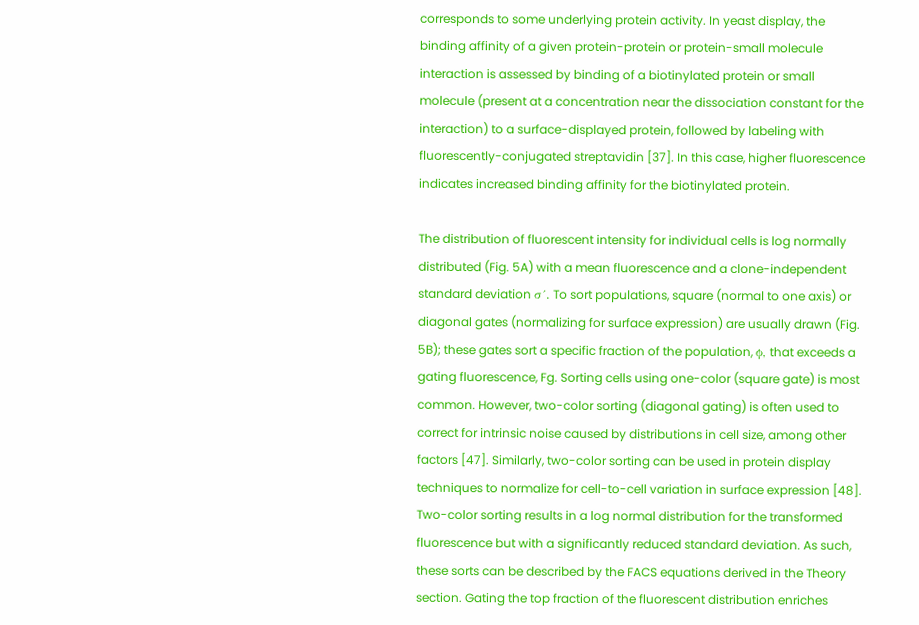corresponds to some underlying protein activity. In yeast display, the binding affinity of a given protein-protein or protein-small molecule interaction is assessed by binding of a biotinylated protein or small molecule (present at a concentration near the dissociation constant for the interaction) to a surface-displayed protein, followed by labeling with fluorescently-conjugated streptavidin [37]. In this case, higher fluorescence indicates increased binding affinity for the biotinylated protein.

The distribution of fluorescent intensity for individual cells is log normally distributed (Fig. 5A) with a mean fluorescence and a clone-independent standard deviation σ´. To sort populations, square (normal to one axis) or diagonal gates (normalizing for surface expression) are usually drawn (Fig. 5B); these gates sort a specific fraction of the population, ϕ, that exceeds a gating fluorescence, Fg. Sorting cells using one-color (square gate) is most common. However, two-color sorting (diagonal gating) is often used to correct for intrinsic noise caused by distributions in cell size, among other factors [47]. Similarly, two-color sorting can be used in protein display techniques to normalize for cell-to-cell variation in surface expression [48]. Two-color sorting results in a log normal distribution for the transformed fluorescence but with a significantly reduced standard deviation. As such, these sorts can be described by the FACS equations derived in the Theory section. Gating the top fraction of the fluorescent distribution enriches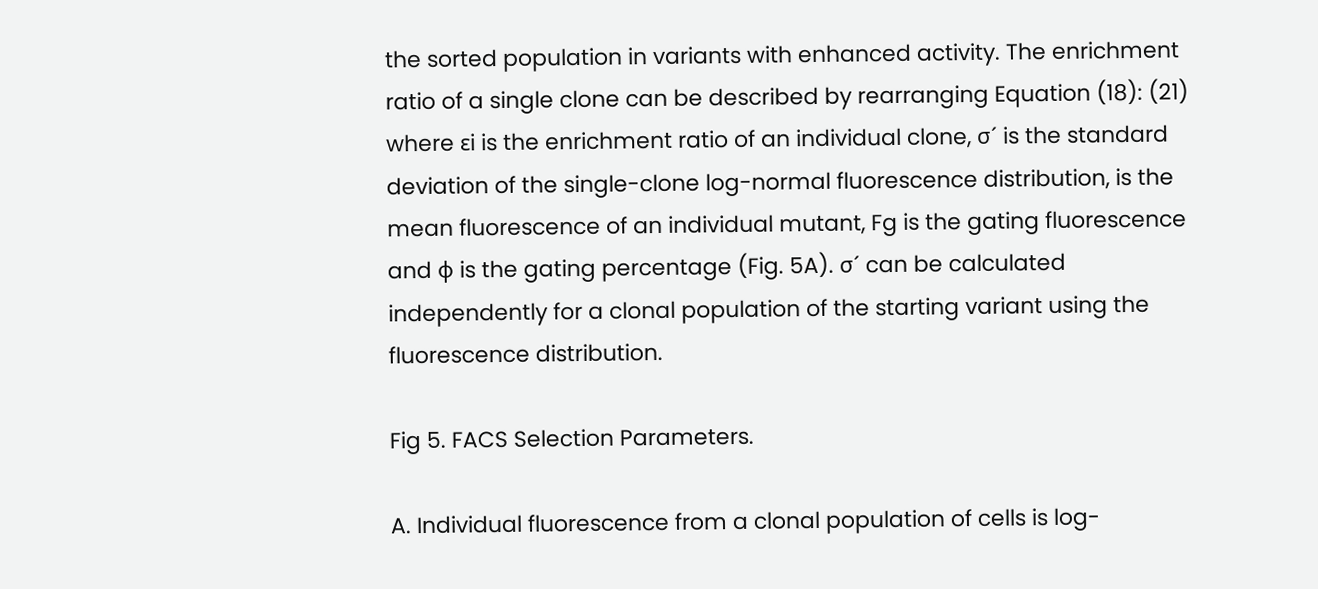the sorted population in variants with enhanced activity. The enrichment ratio of a single clone can be described by rearranging Equation (18): (21) where εi is the enrichment ratio of an individual clone, σ´ is the standard deviation of the single-clone log-normal fluorescence distribution, is the mean fluorescence of an individual mutant, Fg is the gating fluorescence and ϕ is the gating percentage (Fig. 5A). σ´ can be calculated independently for a clonal population of the starting variant using the fluorescence distribution.

Fig 5. FACS Selection Parameters.

A. Individual fluorescence from a clonal population of cells is log-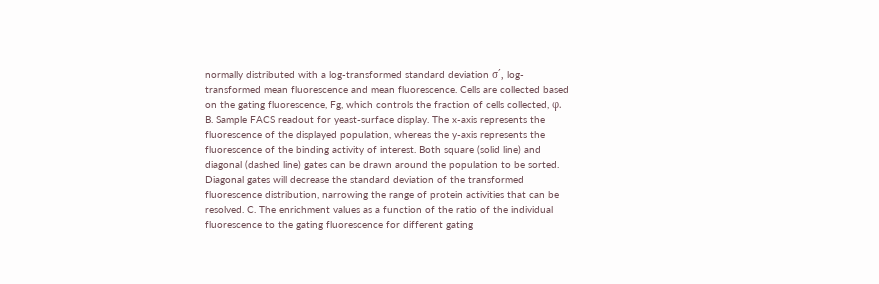normally distributed with a log-transformed standard deviation σ´, log-transformed mean fluorescence and mean fluorescence. Cells are collected based on the gating fluorescence, Fg, which controls the fraction of cells collected, φ. B. Sample FACS readout for yeast-surface display. The x-axis represents the fluorescence of the displayed population, whereas the y-axis represents the fluorescence of the binding activity of interest. Both square (solid line) and diagonal (dashed line) gates can be drawn around the population to be sorted. Diagonal gates will decrease the standard deviation of the transformed fluorescence distribution, narrowing the range of protein activities that can be resolved. C. The enrichment values as a function of the ratio of the individual fluorescence to the gating fluorescence for different gating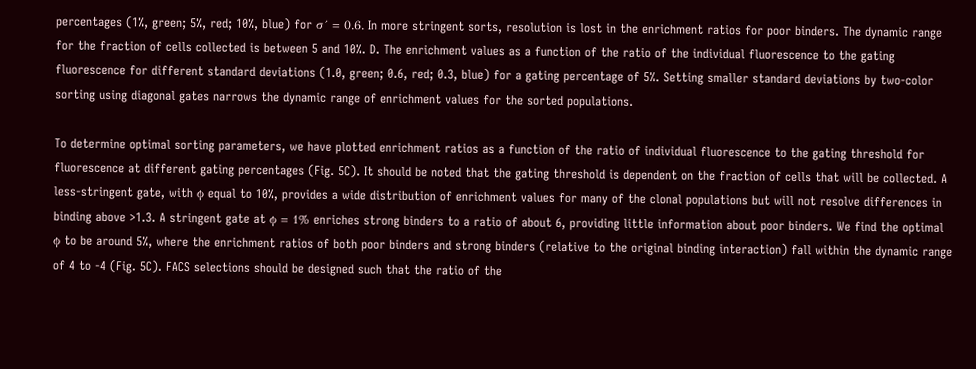percentages (1%, green; 5%, red; 10%, blue) for σ´ = 0.6. In more stringent sorts, resolution is lost in the enrichment ratios for poor binders. The dynamic range for the fraction of cells collected is between 5 and 10%. D. The enrichment values as a function of the ratio of the individual fluorescence to the gating fluorescence for different standard deviations (1.0, green; 0.6, red; 0.3, blue) for a gating percentage of 5%. Setting smaller standard deviations by two-color sorting using diagonal gates narrows the dynamic range of enrichment values for the sorted populations.

To determine optimal sorting parameters, we have plotted enrichment ratios as a function of the ratio of individual fluorescence to the gating threshold for fluorescence at different gating percentages (Fig. 5C). It should be noted that the gating threshold is dependent on the fraction of cells that will be collected. A less-stringent gate, with ϕ equal to 10%, provides a wide distribution of enrichment values for many of the clonal populations but will not resolve differences in binding above >1.3. A stringent gate at ϕ = 1% enriches strong binders to a ratio of about 6, providing little information about poor binders. We find the optimal ϕ to be around 5%, where the enrichment ratios of both poor binders and strong binders (relative to the original binding interaction) fall within the dynamic range of 4 to -4 (Fig. 5C). FACS selections should be designed such that the ratio of the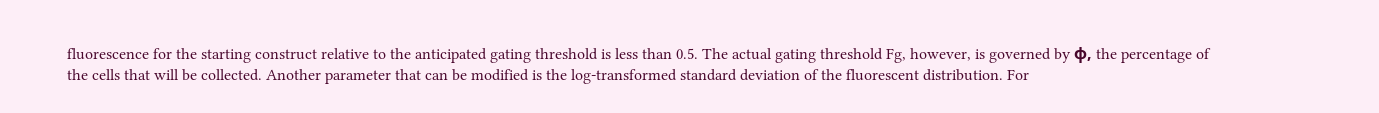fluorescence for the starting construct relative to the anticipated gating threshold is less than 0.5. The actual gating threshold Fg, however, is governed by ϕ, the percentage of the cells that will be collected. Another parameter that can be modified is the log-transformed standard deviation of the fluorescent distribution. For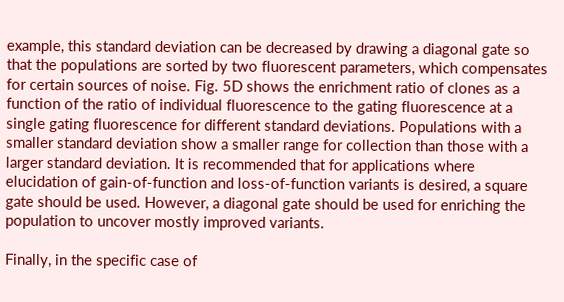example, this standard deviation can be decreased by drawing a diagonal gate so that the populations are sorted by two fluorescent parameters, which compensates for certain sources of noise. Fig. 5D shows the enrichment ratio of clones as a function of the ratio of individual fluorescence to the gating fluorescence at a single gating fluorescence for different standard deviations. Populations with a smaller standard deviation show a smaller range for collection than those with a larger standard deviation. It is recommended that for applications where elucidation of gain-of-function and loss-of-function variants is desired, a square gate should be used. However, a diagonal gate should be used for enriching the population to uncover mostly improved variants.

Finally, in the specific case of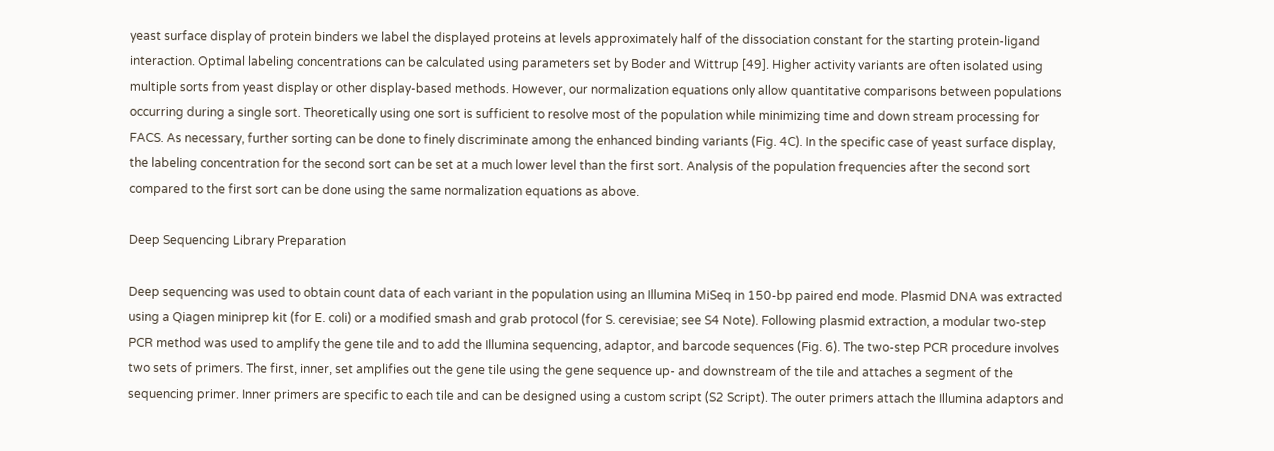yeast surface display of protein binders we label the displayed proteins at levels approximately half of the dissociation constant for the starting protein-ligand interaction. Optimal labeling concentrations can be calculated using parameters set by Boder and Wittrup [49]. Higher activity variants are often isolated using multiple sorts from yeast display or other display-based methods. However, our normalization equations only allow quantitative comparisons between populations occurring during a single sort. Theoretically using one sort is sufficient to resolve most of the population while minimizing time and down stream processing for FACS. As necessary, further sorting can be done to finely discriminate among the enhanced binding variants (Fig. 4C). In the specific case of yeast surface display, the labeling concentration for the second sort can be set at a much lower level than the first sort. Analysis of the population frequencies after the second sort compared to the first sort can be done using the same normalization equations as above.

Deep Sequencing Library Preparation

Deep sequencing was used to obtain count data of each variant in the population using an Illumina MiSeq in 150-bp paired end mode. Plasmid DNA was extracted using a Qiagen miniprep kit (for E. coli) or a modified smash and grab protocol (for S. cerevisiae; see S4 Note). Following plasmid extraction, a modular two-step PCR method was used to amplify the gene tile and to add the Illumina sequencing, adaptor, and barcode sequences (Fig. 6). The two-step PCR procedure involves two sets of primers. The first, inner, set amplifies out the gene tile using the gene sequence up- and downstream of the tile and attaches a segment of the sequencing primer. Inner primers are specific to each tile and can be designed using a custom script (S2 Script). The outer primers attach the Illumina adaptors and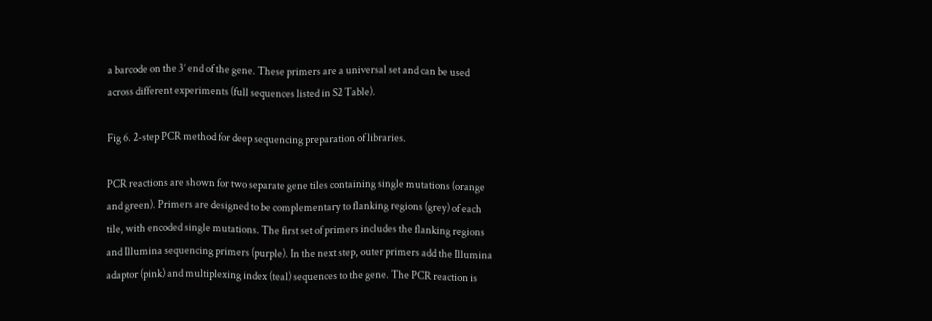a barcode on the 3’ end of the gene. These primers are a universal set and can be used across different experiments (full sequences listed in S2 Table).

Fig 6. 2-step PCR method for deep sequencing preparation of libraries.

PCR reactions are shown for two separate gene tiles containing single mutations (orange and green). Primers are designed to be complementary to flanking regions (grey) of each tile, with encoded single mutations. The first set of primers includes the flanking regions and Illumina sequencing primers (purple). In the next step, outer primers add the Illumina adaptor (pink) and multiplexing index (teal) sequences to the gene. The PCR reaction is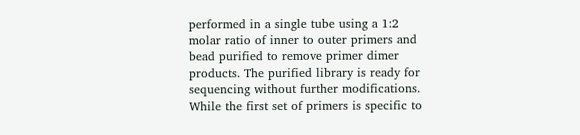performed in a single tube using a 1:2 molar ratio of inner to outer primers and bead purified to remove primer dimer products. The purified library is ready for sequencing without further modifications. While the first set of primers is specific to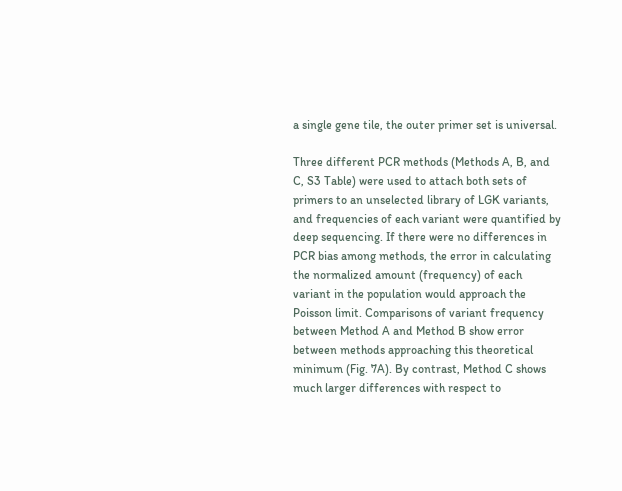a single gene tile, the outer primer set is universal.

Three different PCR methods (Methods A, B, and C, S3 Table) were used to attach both sets of primers to an unselected library of LGK variants, and frequencies of each variant were quantified by deep sequencing. If there were no differences in PCR bias among methods, the error in calculating the normalized amount (frequency) of each variant in the population would approach the Poisson limit. Comparisons of variant frequency between Method A and Method B show error between methods approaching this theoretical minimum (Fig. 7A). By contrast, Method C shows much larger differences with respect to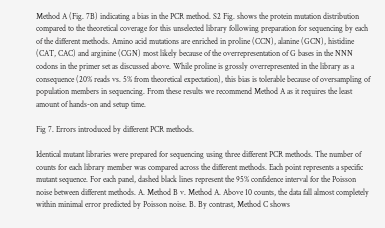Method A (Fig. 7B) indicating a bias in the PCR method. S2 Fig. shows the protein mutation distribution compared to the theoretical coverage for this unselected library following preparation for sequencing by each of the different methods. Amino acid mutations are enriched in proline (CCN), alanine (GCN), histidine (CAT, CAC) and arginine (CGN) most likely because of the overrepresentation of G bases in the NNN codons in the primer set as discussed above. While proline is grossly overrepresented in the library as a consequence (20% reads vs. 5% from theoretical expectation), this bias is tolerable because of oversampling of population members in sequencing. From these results we recommend Method A as it requires the least amount of hands-on and setup time.

Fig 7. Errors introduced by different PCR methods.

Identical mutant libraries were prepared for sequencing using three different PCR methods. The number of counts for each library member was compared across the different methods. Each point represents a specific mutant sequence. For each panel, dashed black lines represent the 95% confidence interval for the Poisson noise between different methods. A. Method B v. Method A. Above 10 counts, the data fall almost completely within minimal error predicted by Poisson noise. B. By contrast, Method C shows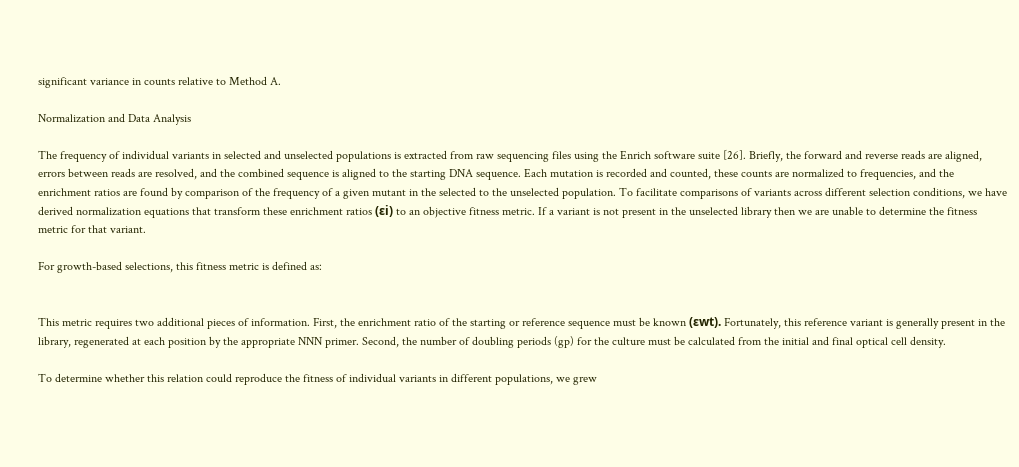significant variance in counts relative to Method A.

Normalization and Data Analysis

The frequency of individual variants in selected and unselected populations is extracted from raw sequencing files using the Enrich software suite [26]. Briefly, the forward and reverse reads are aligned, errors between reads are resolved, and the combined sequence is aligned to the starting DNA sequence. Each mutation is recorded and counted, these counts are normalized to frequencies, and the enrichment ratios are found by comparison of the frequency of a given mutant in the selected to the unselected population. To facilitate comparisons of variants across different selection conditions, we have derived normalization equations that transform these enrichment ratios (εi) to an objective fitness metric. If a variant is not present in the unselected library then we are unable to determine the fitness metric for that variant.

For growth-based selections, this fitness metric is defined as:


This metric requires two additional pieces of information. First, the enrichment ratio of the starting or reference sequence must be known (εwt). Fortunately, this reference variant is generally present in the library, regenerated at each position by the appropriate NNN primer. Second, the number of doubling periods (gp) for the culture must be calculated from the initial and final optical cell density.

To determine whether this relation could reproduce the fitness of individual variants in different populations, we grew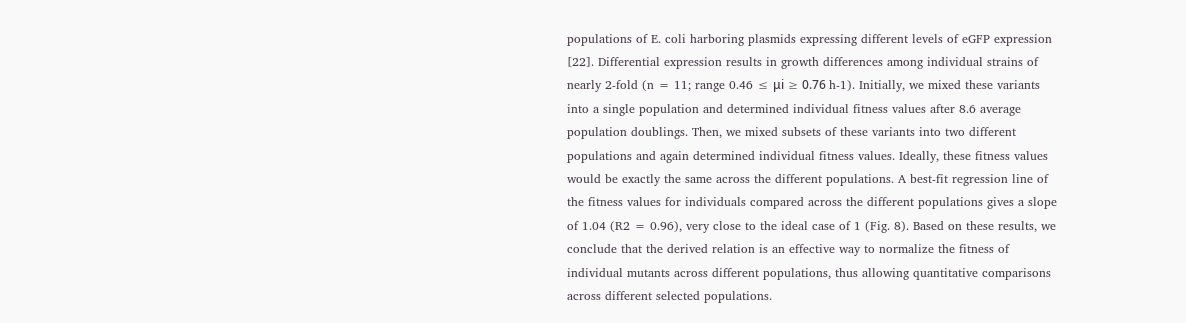populations of E. coli harboring plasmids expressing different levels of eGFP expression [22]. Differential expression results in growth differences among individual strains of nearly 2-fold (n = 11; range 0.46 ≤ μi ≥ 0.76 h-1). Initially, we mixed these variants into a single population and determined individual fitness values after 8.6 average population doublings. Then, we mixed subsets of these variants into two different populations and again determined individual fitness values. Ideally, these fitness values would be exactly the same across the different populations. A best-fit regression line of the fitness values for individuals compared across the different populations gives a slope of 1.04 (R2 = 0.96), very close to the ideal case of 1 (Fig. 8). Based on these results, we conclude that the derived relation is an effective way to normalize the fitness of individual mutants across different populations, thus allowing quantitative comparisons across different selected populations.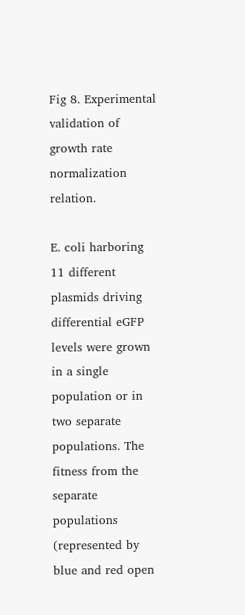Fig 8. Experimental validation of growth rate normalization relation.

E. coli harboring 11 different plasmids driving differential eGFP levels were grown in a single population or in two separate populations. The fitness from the separate populations (represented by blue and red open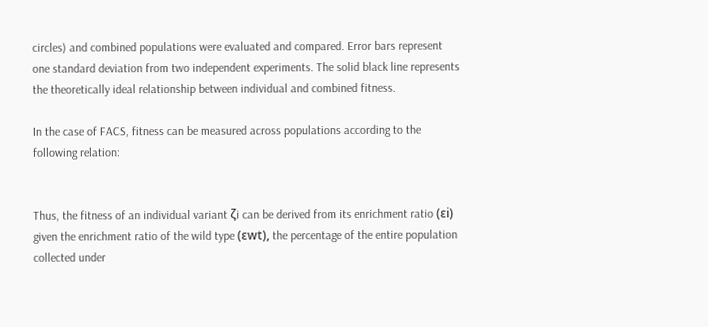circles) and combined populations were evaluated and compared. Error bars represent one standard deviation from two independent experiments. The solid black line represents the theoretically ideal relationship between individual and combined fitness.

In the case of FACS, fitness can be measured across populations according to the following relation:


Thus, the fitness of an individual variant ζi can be derived from its enrichment ratio (εi) given the enrichment ratio of the wild type (εwt), the percentage of the entire population collected under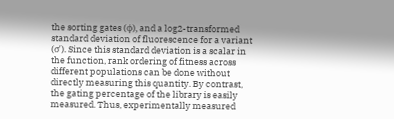the sorting gates (ϕ), and a log2-transformed standard deviation of fluorescence for a variant (σ′). Since this standard deviation is a scalar in the function, rank ordering of fitness across different populations can be done without directly measuring this quantity. By contrast, the gating percentage of the library is easily measured. Thus, experimentally measured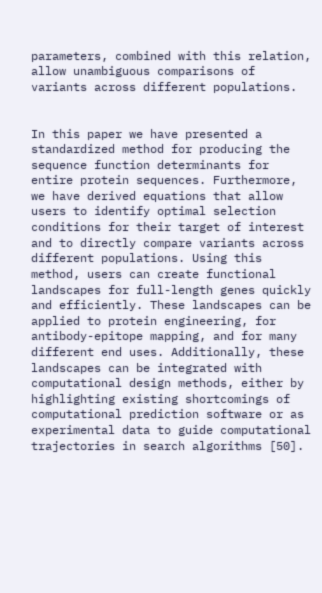parameters, combined with this relation, allow unambiguous comparisons of variants across different populations.


In this paper we have presented a standardized method for producing the sequence function determinants for entire protein sequences. Furthermore, we have derived equations that allow users to identify optimal selection conditions for their target of interest and to directly compare variants across different populations. Using this method, users can create functional landscapes for full-length genes quickly and efficiently. These landscapes can be applied to protein engineering, for antibody-epitope mapping, and for many different end uses. Additionally, these landscapes can be integrated with computational design methods, either by highlighting existing shortcomings of computational prediction software or as experimental data to guide computational trajectories in search algorithms [50].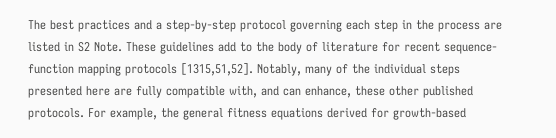The best practices and a step-by-step protocol governing each step in the process are listed in S2 Note. These guidelines add to the body of literature for recent sequence-function mapping protocols [1315,51,52]. Notably, many of the individual steps presented here are fully compatible with, and can enhance, these other published protocols. For example, the general fitness equations derived for growth-based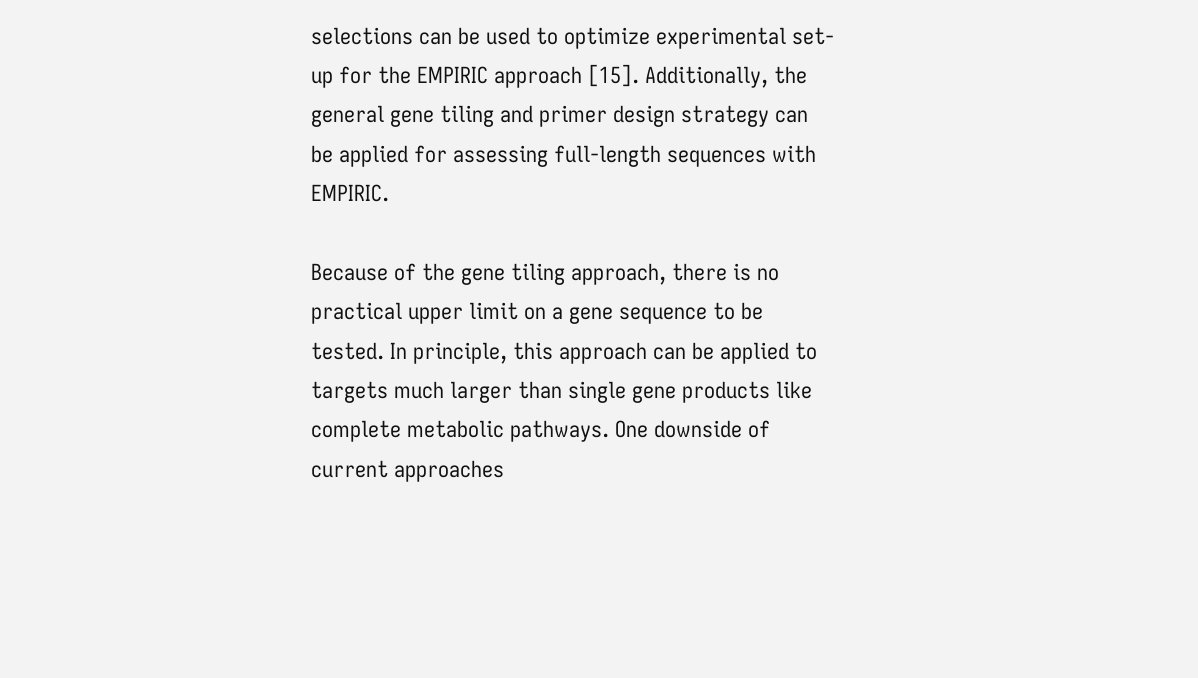selections can be used to optimize experimental set-up for the EMPIRIC approach [15]. Additionally, the general gene tiling and primer design strategy can be applied for assessing full-length sequences with EMPIRIC.

Because of the gene tiling approach, there is no practical upper limit on a gene sequence to be tested. In principle, this approach can be applied to targets much larger than single gene products like complete metabolic pathways. One downside of current approaches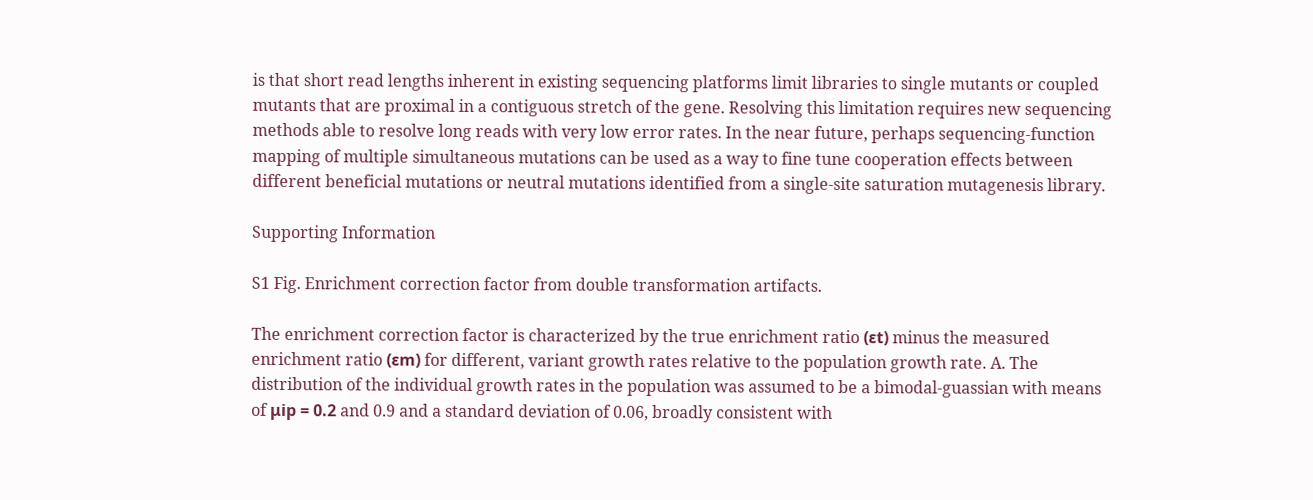is that short read lengths inherent in existing sequencing platforms limit libraries to single mutants or coupled mutants that are proximal in a contiguous stretch of the gene. Resolving this limitation requires new sequencing methods able to resolve long reads with very low error rates. In the near future, perhaps sequencing-function mapping of multiple simultaneous mutations can be used as a way to fine tune cooperation effects between different beneficial mutations or neutral mutations identified from a single-site saturation mutagenesis library.

Supporting Information

S1 Fig. Enrichment correction factor from double transformation artifacts.

The enrichment correction factor is characterized by the true enrichment ratio (εt) minus the measured enrichment ratio (εm) for different, variant growth rates relative to the population growth rate. A. The distribution of the individual growth rates in the population was assumed to be a bimodal-guassian with means of μip = 0.2 and 0.9 and a standard deviation of 0.06, broadly consistent with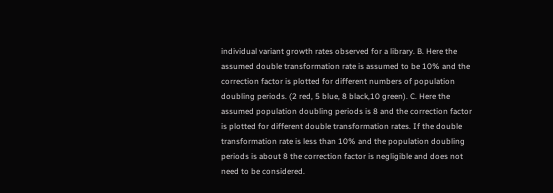individual variant growth rates observed for a library. B. Here the assumed double transformation rate is assumed to be 10% and the correction factor is plotted for different numbers of population doubling periods. (2 red, 5 blue, 8 black,10 green). C. Here the assumed population doubling periods is 8 and the correction factor is plotted for different double transformation rates. If the double transformation rate is less than 10% and the population doubling periods is about 8 the correction factor is negligible and does not need to be considered.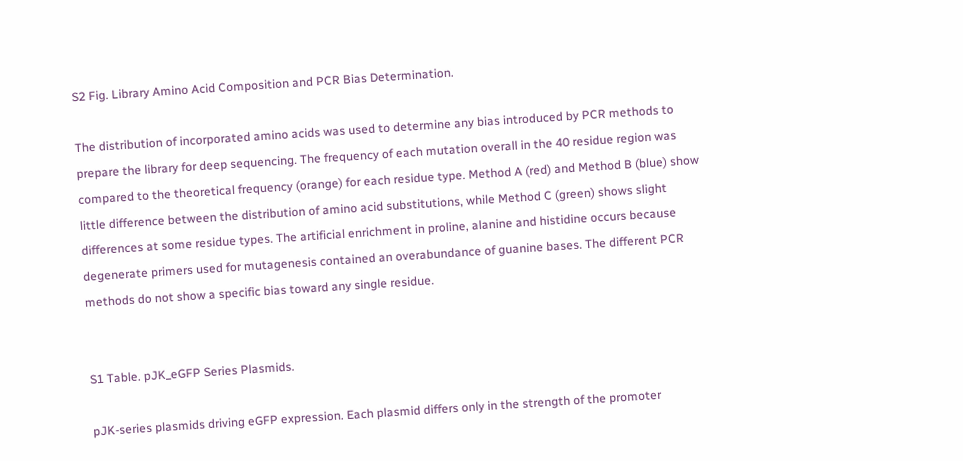S2 Fig. Library Amino Acid Composition and PCR Bias Determination.

The distribution of incorporated amino acids was used to determine any bias introduced by PCR methods to prepare the library for deep sequencing. The frequency of each mutation overall in the 40 residue region was compared to the theoretical frequency (orange) for each residue type. Method A (red) and Method B (blue) show little difference between the distribution of amino acid substitutions, while Method C (green) shows slight differences at some residue types. The artificial enrichment in proline, alanine and histidine occurs because degenerate primers used for mutagenesis contained an overabundance of guanine bases. The different PCR methods do not show a specific bias toward any single residue.


S1 Table. pJK_eGFP Series Plasmids.

pJK-series plasmids driving eGFP expression. Each plasmid differs only in the strength of the promoter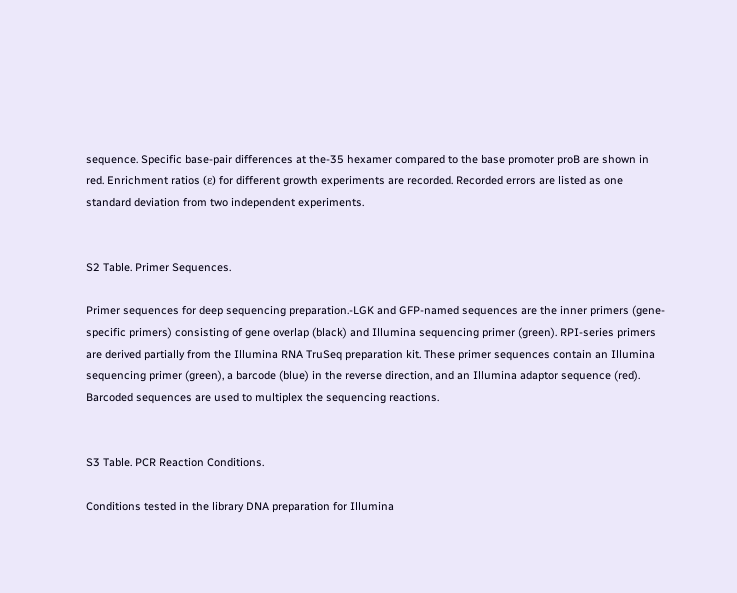sequence. Specific base-pair differences at the-35 hexamer compared to the base promoter proB are shown in red. Enrichment ratios (ε) for different growth experiments are recorded. Recorded errors are listed as one standard deviation from two independent experiments.


S2 Table. Primer Sequences.

Primer sequences for deep sequencing preparation.-LGK and GFP-named sequences are the inner primers (gene-specific primers) consisting of gene overlap (black) and Illumina sequencing primer (green). RPI-series primers are derived partially from the Illumina RNA TruSeq preparation kit. These primer sequences contain an Illumina sequencing primer (green), a barcode (blue) in the reverse direction, and an Illumina adaptor sequence (red). Barcoded sequences are used to multiplex the sequencing reactions.


S3 Table. PCR Reaction Conditions.

Conditions tested in the library DNA preparation for Illumina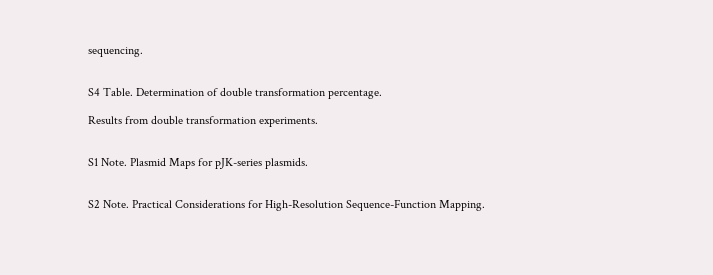sequencing.


S4 Table. Determination of double transformation percentage.

Results from double transformation experiments.


S1 Note. Plasmid Maps for pJK-series plasmids.


S2 Note. Practical Considerations for High-Resolution Sequence-Function Mapping.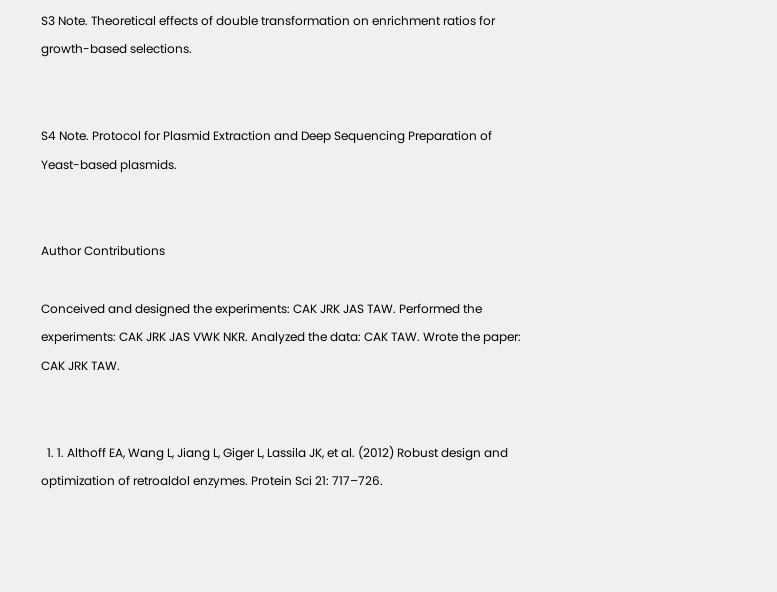S3 Note. Theoretical effects of double transformation on enrichment ratios for growth-based selections.


S4 Note. Protocol for Plasmid Extraction and Deep Sequencing Preparation of Yeast-based plasmids.


Author Contributions

Conceived and designed the experiments: CAK JRK JAS TAW. Performed the experiments: CAK JRK JAS VWK NKR. Analyzed the data: CAK TAW. Wrote the paper: CAK JRK TAW.


  1. 1. Althoff EA, Wang L, Jiang L, Giger L, Lassila JK, et al. (2012) Robust design and optimization of retroaldol enzymes. Protein Sci 21: 717–726.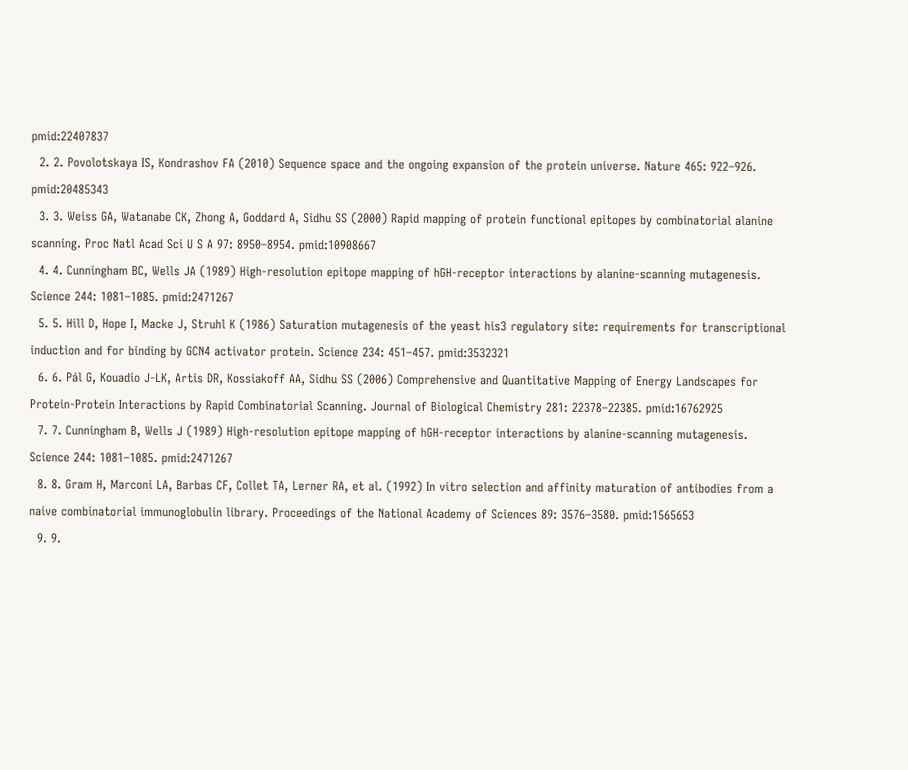pmid:22407837
  2. 2. Povolotskaya IS, Kondrashov FA (2010) Sequence space and the ongoing expansion of the protein universe. Nature 465: 922–926. pmid:20485343
  3. 3. Weiss GA, Watanabe CK, Zhong A, Goddard A, Sidhu SS (2000) Rapid mapping of protein functional epitopes by combinatorial alanine scanning. Proc Natl Acad Sci U S A 97: 8950–8954. pmid:10908667
  4. 4. Cunningham BC, Wells JA (1989) High-resolution epitope mapping of hGH-receptor interactions by alanine-scanning mutagenesis. Science 244: 1081–1085. pmid:2471267
  5. 5. Hill D, Hope I, Macke J, Struhl K (1986) Saturation mutagenesis of the yeast his3 regulatory site: requirements for transcriptional induction and for binding by GCN4 activator protein. Science 234: 451–457. pmid:3532321
  6. 6. Pál G, Kouadio J-LK, Artis DR, Kossiakoff AA, Sidhu SS (2006) Comprehensive and Quantitative Mapping of Energy Landscapes for Protein-Protein Interactions by Rapid Combinatorial Scanning. Journal of Biological Chemistry 281: 22378–22385. pmid:16762925
  7. 7. Cunningham B, Wells J (1989) High-resolution epitope mapping of hGH-receptor interactions by alanine-scanning mutagenesis. Science 244: 1081–1085. pmid:2471267
  8. 8. Gram H, Marconi LA, Barbas CF, Collet TA, Lerner RA, et al. (1992) In vitro selection and affinity maturation of antibodies from a naive combinatorial immunoglobulin library. Proceedings of the National Academy of Sciences 89: 3576–3580. pmid:1565653
  9. 9.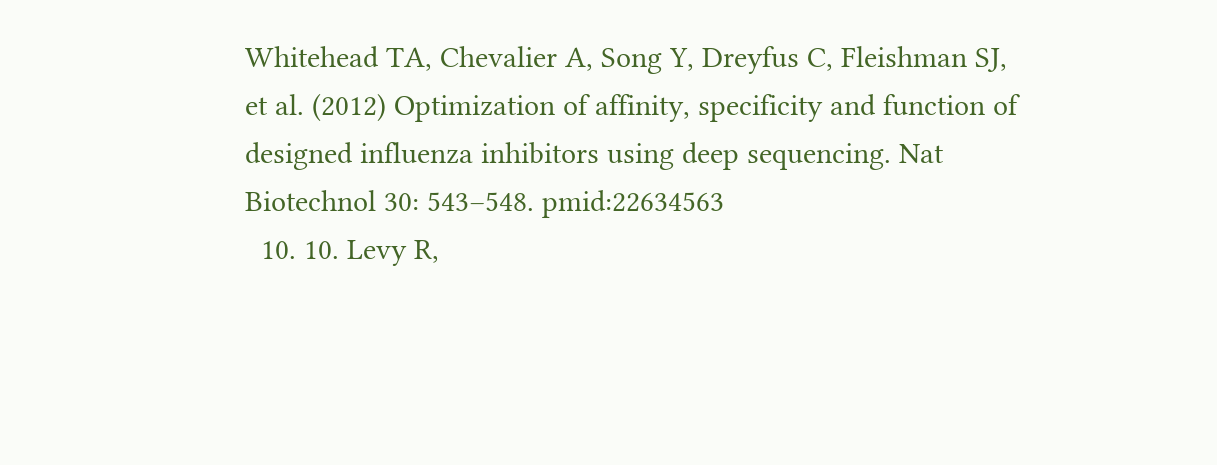Whitehead TA, Chevalier A, Song Y, Dreyfus C, Fleishman SJ, et al. (2012) Optimization of affinity, specificity and function of designed influenza inhibitors using deep sequencing. Nat Biotechnol 30: 543–548. pmid:22634563
  10. 10. Levy R,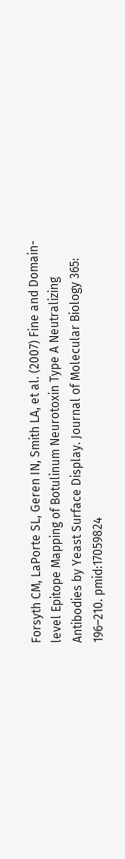Forsyth CM, LaPorte SL, Geren IN, Smith LA, et al. (2007) Fine and Domain-level Epitope Mapping of Botulinum Neurotoxin Type A Neutralizing Antibodies by Yeast Surface Display. Journal of Molecular Biology 365: 196–210. pmid:17059824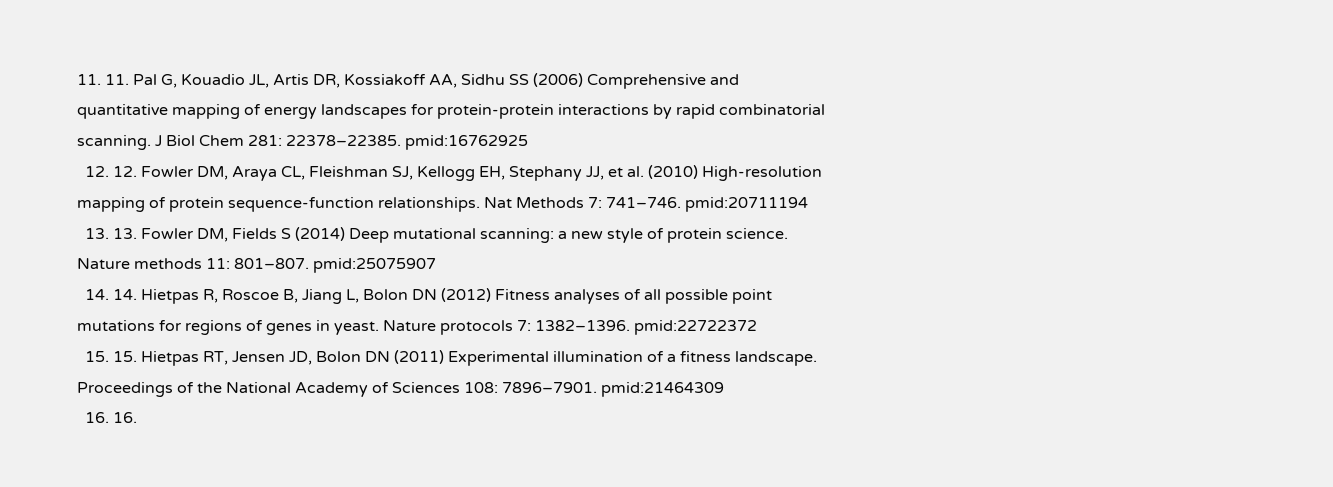11. 11. Pal G, Kouadio JL, Artis DR, Kossiakoff AA, Sidhu SS (2006) Comprehensive and quantitative mapping of energy landscapes for protein-protein interactions by rapid combinatorial scanning. J Biol Chem 281: 22378–22385. pmid:16762925
  12. 12. Fowler DM, Araya CL, Fleishman SJ, Kellogg EH, Stephany JJ, et al. (2010) High-resolution mapping of protein sequence-function relationships. Nat Methods 7: 741–746. pmid:20711194
  13. 13. Fowler DM, Fields S (2014) Deep mutational scanning: a new style of protein science. Nature methods 11: 801–807. pmid:25075907
  14. 14. Hietpas R, Roscoe B, Jiang L, Bolon DN (2012) Fitness analyses of all possible point mutations for regions of genes in yeast. Nature protocols 7: 1382–1396. pmid:22722372
  15. 15. Hietpas RT, Jensen JD, Bolon DN (2011) Experimental illumination of a fitness landscape. Proceedings of the National Academy of Sciences 108: 7896–7901. pmid:21464309
  16. 16.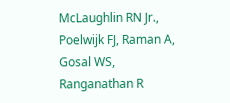McLaughlin RN Jr., Poelwijk FJ, Raman A, Gosal WS, Ranganathan R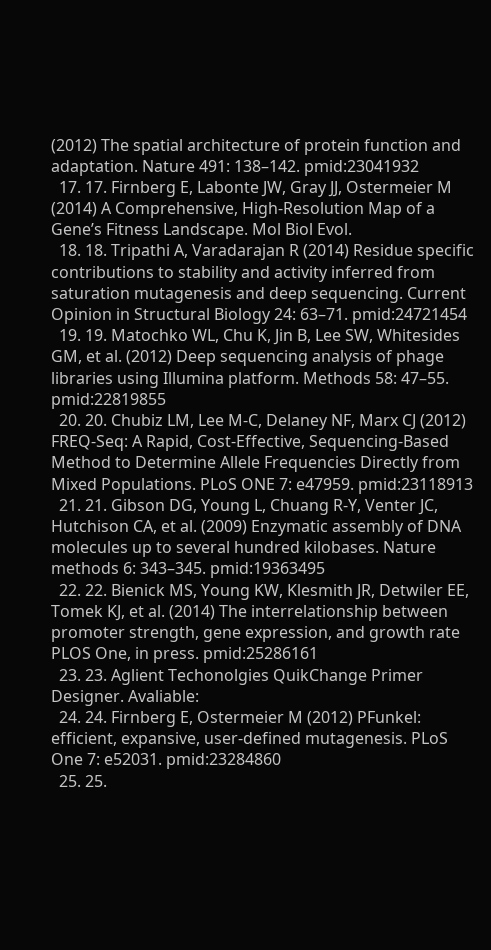(2012) The spatial architecture of protein function and adaptation. Nature 491: 138–142. pmid:23041932
  17. 17. Firnberg E, Labonte JW, Gray JJ, Ostermeier M (2014) A Comprehensive, High-Resolution Map of a Gene’s Fitness Landscape. Mol Biol Evol.
  18. 18. Tripathi A, Varadarajan R (2014) Residue specific contributions to stability and activity inferred from saturation mutagenesis and deep sequencing. Current Opinion in Structural Biology 24: 63–71. pmid:24721454
  19. 19. Matochko WL, Chu K, Jin B, Lee SW, Whitesides GM, et al. (2012) Deep sequencing analysis of phage libraries using Illumina platform. Methods 58: 47–55. pmid:22819855
  20. 20. Chubiz LM, Lee M-C, Delaney NF, Marx CJ (2012) FREQ-Seq: A Rapid, Cost-Effective, Sequencing-Based Method to Determine Allele Frequencies Directly from Mixed Populations. PLoS ONE 7: e47959. pmid:23118913
  21. 21. Gibson DG, Young L, Chuang R-Y, Venter JC, Hutchison CA, et al. (2009) Enzymatic assembly of DNA molecules up to several hundred kilobases. Nature methods 6: 343–345. pmid:19363495
  22. 22. Bienick MS, Young KW, Klesmith JR, Detwiler EE, Tomek KJ, et al. (2014) The interrelationship between promoter strength, gene expression, and growth rate PLOS One, in press. pmid:25286161
  23. 23. Aglient Techonolgies QuikChange Primer Designer. Avaliable:
  24. 24. Firnberg E, Ostermeier M (2012) PFunkel: efficient, expansive, user-defined mutagenesis. PLoS One 7: e52031. pmid:23284860
  25. 25.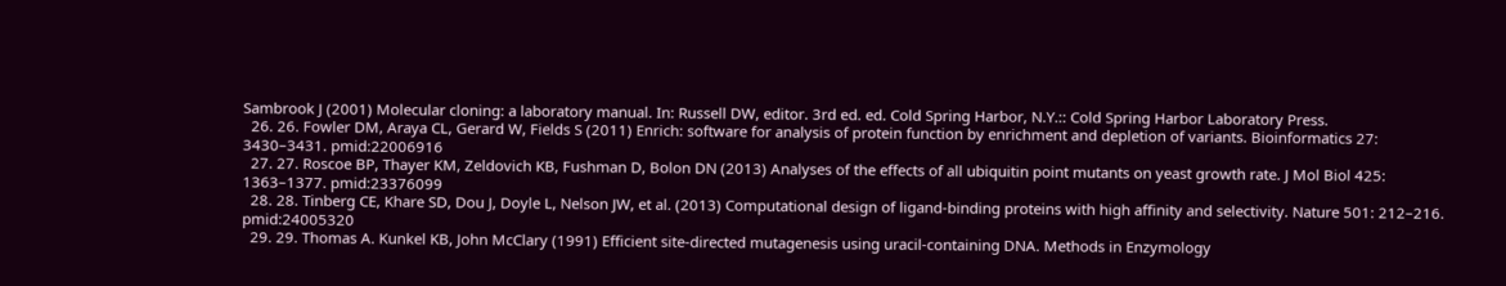Sambrook J (2001) Molecular cloning: a laboratory manual. In: Russell DW, editor. 3rd ed. ed. Cold Spring Harbor, N.Y.:: Cold Spring Harbor Laboratory Press.
  26. 26. Fowler DM, Araya CL, Gerard W, Fields S (2011) Enrich: software for analysis of protein function by enrichment and depletion of variants. Bioinformatics 27: 3430–3431. pmid:22006916
  27. 27. Roscoe BP, Thayer KM, Zeldovich KB, Fushman D, Bolon DN (2013) Analyses of the effects of all ubiquitin point mutants on yeast growth rate. J Mol Biol 425: 1363–1377. pmid:23376099
  28. 28. Tinberg CE, Khare SD, Dou J, Doyle L, Nelson JW, et al. (2013) Computational design of ligand-binding proteins with high affinity and selectivity. Nature 501: 212–216. pmid:24005320
  29. 29. Thomas A. Kunkel KB, John McClary (1991) Efficient site-directed mutagenesis using uracil-containing DNA. Methods in Enzymology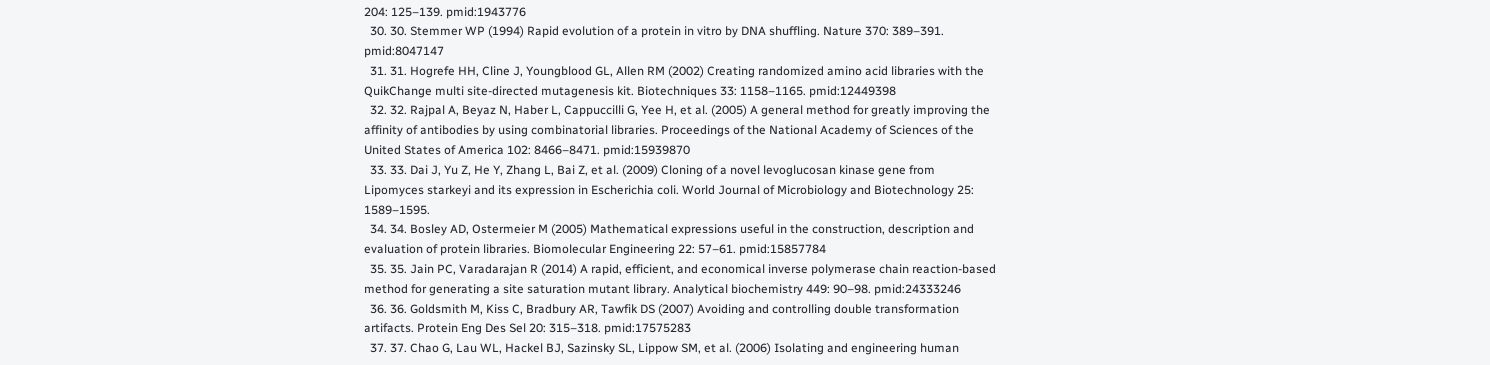204: 125–139. pmid:1943776
  30. 30. Stemmer WP (1994) Rapid evolution of a protein in vitro by DNA shuffling. Nature 370: 389–391. pmid:8047147
  31. 31. Hogrefe HH, Cline J, Youngblood GL, Allen RM (2002) Creating randomized amino acid libraries with the QuikChange multi site-directed mutagenesis kit. Biotechniques 33: 1158–1165. pmid:12449398
  32. 32. Rajpal A, Beyaz N, Haber L, Cappuccilli G, Yee H, et al. (2005) A general method for greatly improving the affinity of antibodies by using combinatorial libraries. Proceedings of the National Academy of Sciences of the United States of America 102: 8466–8471. pmid:15939870
  33. 33. Dai J, Yu Z, He Y, Zhang L, Bai Z, et al. (2009) Cloning of a novel levoglucosan kinase gene from Lipomyces starkeyi and its expression in Escherichia coli. World Journal of Microbiology and Biotechnology 25: 1589–1595.
  34. 34. Bosley AD, Ostermeier M (2005) Mathematical expressions useful in the construction, description and evaluation of protein libraries. Biomolecular Engineering 22: 57–61. pmid:15857784
  35. 35. Jain PC, Varadarajan R (2014) A rapid, efficient, and economical inverse polymerase chain reaction-based method for generating a site saturation mutant library. Analytical biochemistry 449: 90–98. pmid:24333246
  36. 36. Goldsmith M, Kiss C, Bradbury AR, Tawfik DS (2007) Avoiding and controlling double transformation artifacts. Protein Eng Des Sel 20: 315–318. pmid:17575283
  37. 37. Chao G, Lau WL, Hackel BJ, Sazinsky SL, Lippow SM, et al. (2006) Isolating and engineering human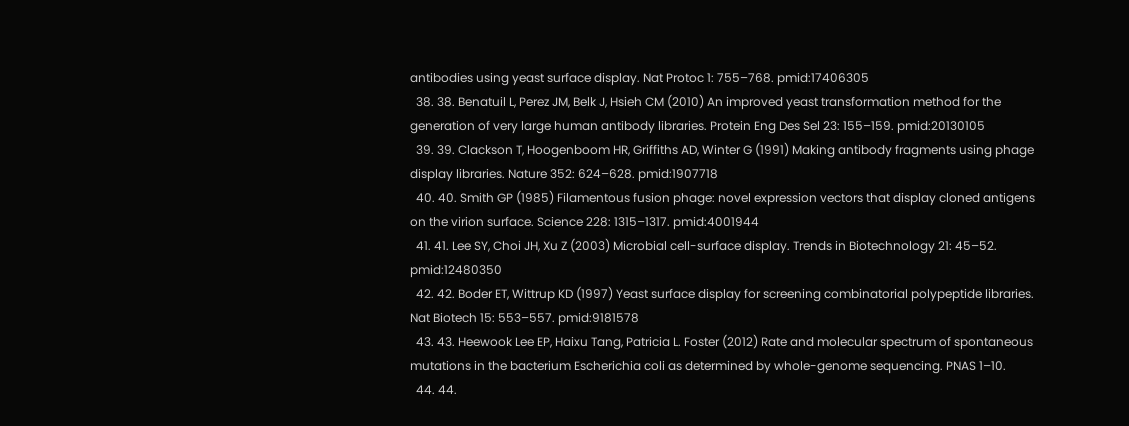antibodies using yeast surface display. Nat Protoc 1: 755–768. pmid:17406305
  38. 38. Benatuil L, Perez JM, Belk J, Hsieh CM (2010) An improved yeast transformation method for the generation of very large human antibody libraries. Protein Eng Des Sel 23: 155–159. pmid:20130105
  39. 39. Clackson T, Hoogenboom HR, Griffiths AD, Winter G (1991) Making antibody fragments using phage display libraries. Nature 352: 624–628. pmid:1907718
  40. 40. Smith GP (1985) Filamentous fusion phage: novel expression vectors that display cloned antigens on the virion surface. Science 228: 1315–1317. pmid:4001944
  41. 41. Lee SY, Choi JH, Xu Z (2003) Microbial cell-surface display. Trends in Biotechnology 21: 45–52. pmid:12480350
  42. 42. Boder ET, Wittrup KD (1997) Yeast surface display for screening combinatorial polypeptide libraries. Nat Biotech 15: 553–557. pmid:9181578
  43. 43. Heewook Lee EP, Haixu Tang, Patricia L. Foster (2012) Rate and molecular spectrum of spontaneous mutations in the bacterium Escherichia coli as determined by whole-genome sequencing. PNAS 1–10.
  44. 44.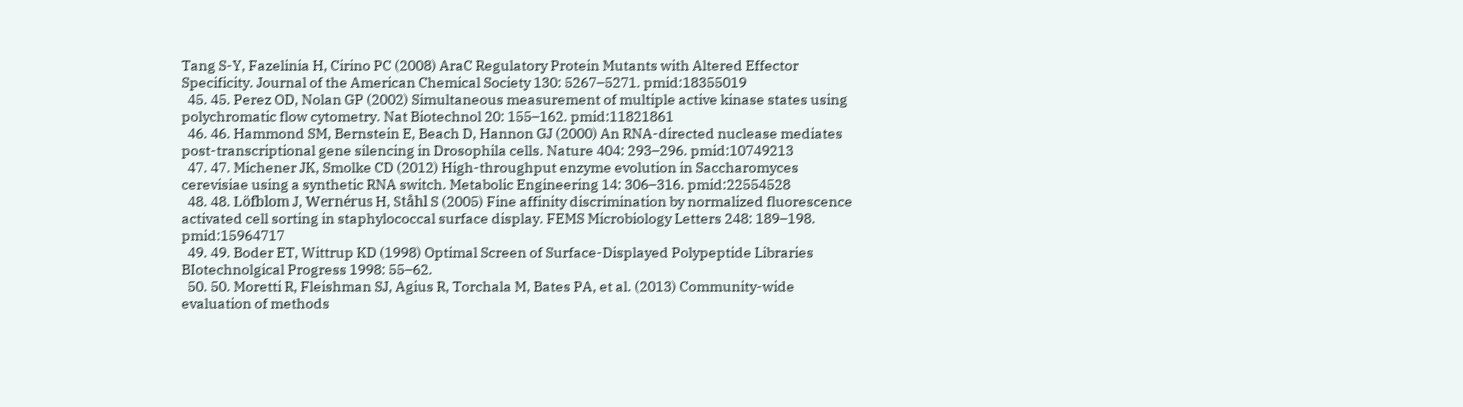Tang S-Y, Fazelinia H, Cirino PC (2008) AraC Regulatory Protein Mutants with Altered Effector Specificity. Journal of the American Chemical Society 130: 5267–5271. pmid:18355019
  45. 45. Perez OD, Nolan GP (2002) Simultaneous measurement of multiple active kinase states using polychromatic flow cytometry. Nat Biotechnol 20: 155–162. pmid:11821861
  46. 46. Hammond SM, Bernstein E, Beach D, Hannon GJ (2000) An RNA-directed nuclease mediates post-transcriptional gene silencing in Drosophila cells. Nature 404: 293–296. pmid:10749213
  47. 47. Michener JK, Smolke CD (2012) High-throughput enzyme evolution in Saccharomyces cerevisiae using a synthetic RNA switch. Metabolic Engineering 14: 306–316. pmid:22554528
  48. 48. Löfblom J, Wernérus H, Ståhl S (2005) Fine affinity discrimination by normalized fluorescence activated cell sorting in staphylococcal surface display. FEMS Microbiology Letters 248: 189–198. pmid:15964717
  49. 49. Boder ET, Wittrup KD (1998) Optimal Screen of Surface-Displayed Polypeptide Libraries BIotechnolgical Progress 1998: 55–62.
  50. 50. Moretti R, Fleishman SJ, Agius R, Torchala M, Bates PA, et al. (2013) Community-wide evaluation of methods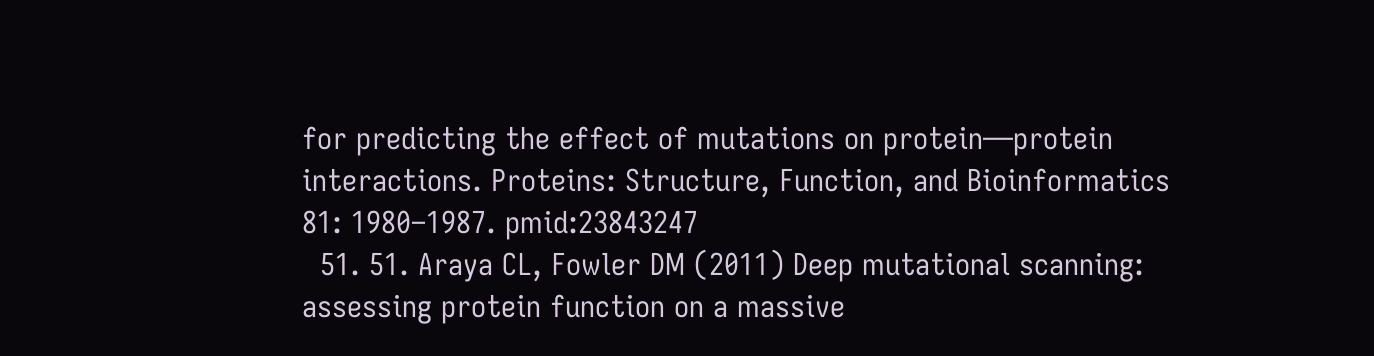for predicting the effect of mutations on protein—protein interactions. Proteins: Structure, Function, and Bioinformatics 81: 1980–1987. pmid:23843247
  51. 51. Araya CL, Fowler DM (2011) Deep mutational scanning: assessing protein function on a massive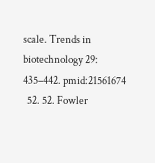scale. Trends in biotechnology 29: 435–442. pmid:21561674
  52. 52. Fowler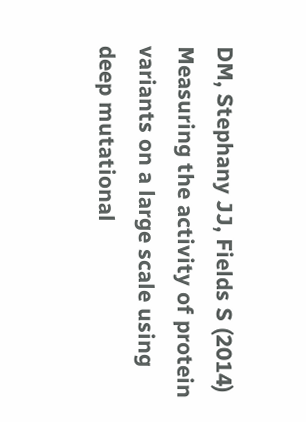DM, Stephany JJ, Fields S (2014) Measuring the activity of protein variants on a large scale using deep mutational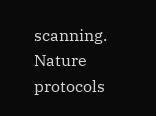scanning. Nature protocols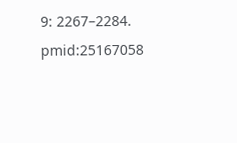9: 2267–2284. pmid:25167058